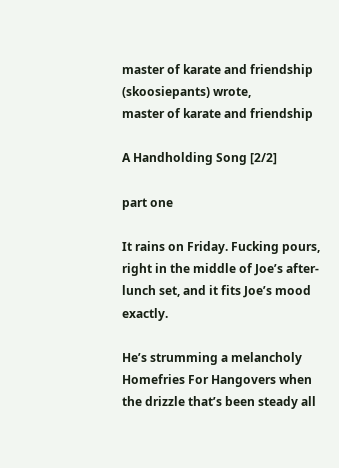master of karate and friendship (skoosiepants) wrote,
master of karate and friendship

A Handholding Song [2/2]

part one

It rains on Friday. Fucking pours, right in the middle of Joe’s after-lunch set, and it fits Joe’s mood exactly.

He’s strumming a melancholy Homefries For Hangovers when the drizzle that’s been steady all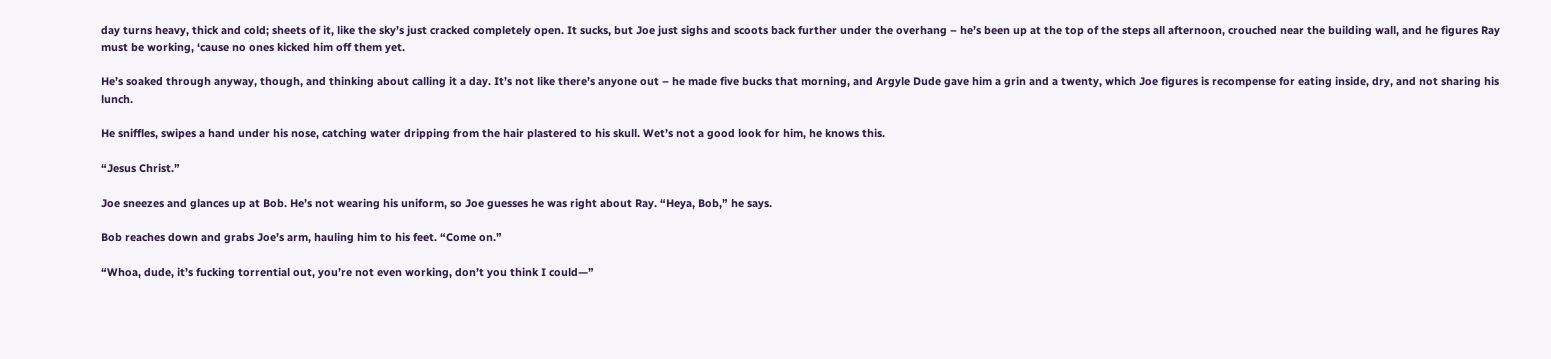day turns heavy, thick and cold; sheets of it, like the sky’s just cracked completely open. It sucks, but Joe just sighs and scoots back further under the overhang – he’s been up at the top of the steps all afternoon, crouched near the building wall, and he figures Ray must be working, ‘cause no ones kicked him off them yet.

He’s soaked through anyway, though, and thinking about calling it a day. It’s not like there’s anyone out – he made five bucks that morning, and Argyle Dude gave him a grin and a twenty, which Joe figures is recompense for eating inside, dry, and not sharing his lunch.

He sniffles, swipes a hand under his nose, catching water dripping from the hair plastered to his skull. Wet’s not a good look for him, he knows this.

“Jesus Christ.”

Joe sneezes and glances up at Bob. He’s not wearing his uniform, so Joe guesses he was right about Ray. “Heya, Bob,” he says.

Bob reaches down and grabs Joe’s arm, hauling him to his feet. “Come on.”

“Whoa, dude, it’s fucking torrential out, you’re not even working, don’t you think I could—”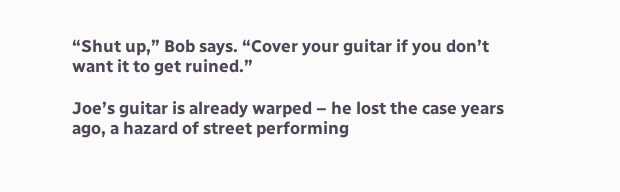“Shut up,” Bob says. “Cover your guitar if you don’t want it to get ruined.”

Joe’s guitar is already warped – he lost the case years ago, a hazard of street performing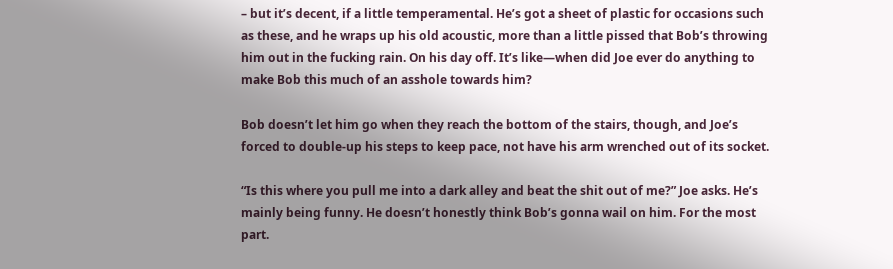– but it’s decent, if a little temperamental. He’s got a sheet of plastic for occasions such as these, and he wraps up his old acoustic, more than a little pissed that Bob’s throwing him out in the fucking rain. On his day off. It’s like—when did Joe ever do anything to make Bob this much of an asshole towards him?

Bob doesn’t let him go when they reach the bottom of the stairs, though, and Joe’s forced to double-up his steps to keep pace, not have his arm wrenched out of its socket.

“Is this where you pull me into a dark alley and beat the shit out of me?” Joe asks. He’s mainly being funny. He doesn’t honestly think Bob’s gonna wail on him. For the most part.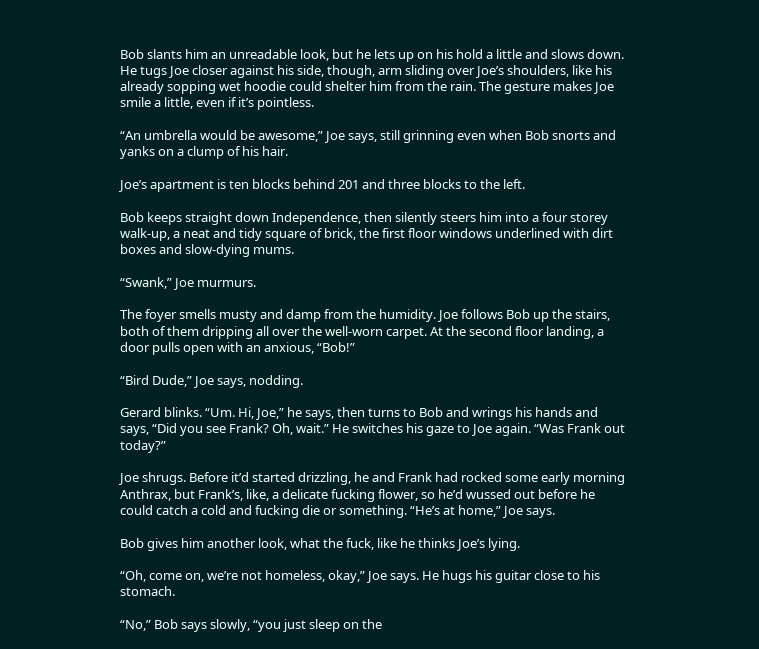Bob slants him an unreadable look, but he lets up on his hold a little and slows down. He tugs Joe closer against his side, though, arm sliding over Joe’s shoulders, like his already sopping wet hoodie could shelter him from the rain. The gesture makes Joe smile a little, even if it’s pointless.

“An umbrella would be awesome,” Joe says, still grinning even when Bob snorts and yanks on a clump of his hair.

Joe’s apartment is ten blocks behind 201 and three blocks to the left.

Bob keeps straight down Independence, then silently steers him into a four storey walk-up, a neat and tidy square of brick, the first floor windows underlined with dirt boxes and slow-dying mums.

“Swank,” Joe murmurs.

The foyer smells musty and damp from the humidity. Joe follows Bob up the stairs, both of them dripping all over the well-worn carpet. At the second floor landing, a door pulls open with an anxious, “Bob!”

“Bird Dude,” Joe says, nodding.

Gerard blinks. “Um. Hi, Joe,” he says, then turns to Bob and wrings his hands and says, “Did you see Frank? Oh, wait.” He switches his gaze to Joe again. “Was Frank out today?”

Joe shrugs. Before it’d started drizzling, he and Frank had rocked some early morning Anthrax, but Frank’s, like, a delicate fucking flower, so he’d wussed out before he could catch a cold and fucking die or something. “He’s at home,” Joe says.

Bob gives him another look, what the fuck, like he thinks Joe’s lying.

“Oh, come on, we’re not homeless, okay,” Joe says. He hugs his guitar close to his stomach.

“No,” Bob says slowly, “you just sleep on the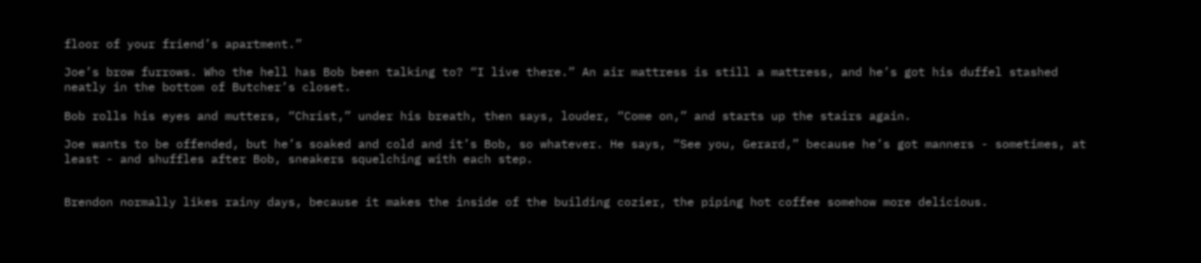floor of your friend’s apartment.”

Joe’s brow furrows. Who the hell has Bob been talking to? “I live there.” An air mattress is still a mattress, and he’s got his duffel stashed neatly in the bottom of Butcher’s closet.

Bob rolls his eyes and mutters, “Christ,” under his breath, then says, louder, “Come on,” and starts up the stairs again.

Joe wants to be offended, but he’s soaked and cold and it’s Bob, so whatever. He says, “See you, Gerard,” because he’s got manners - sometimes, at least - and shuffles after Bob, sneakers squelching with each step.


Brendon normally likes rainy days, because it makes the inside of the building cozier, the piping hot coffee somehow more delicious.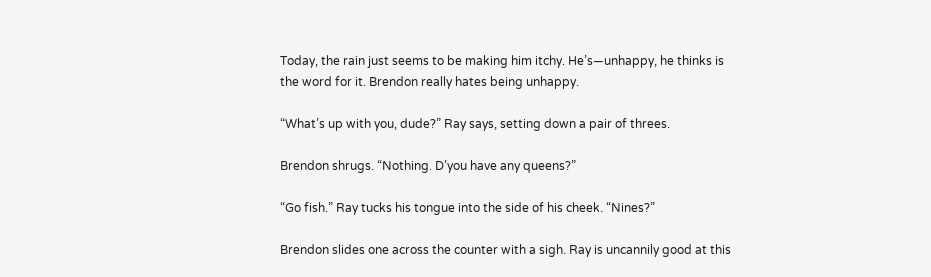Today, the rain just seems to be making him itchy. He’s—unhappy, he thinks is the word for it. Brendon really hates being unhappy.

“What’s up with you, dude?” Ray says, setting down a pair of threes.

Brendon shrugs. “Nothing. D’you have any queens?”

“Go fish.” Ray tucks his tongue into the side of his cheek. “Nines?”

Brendon slides one across the counter with a sigh. Ray is uncannily good at this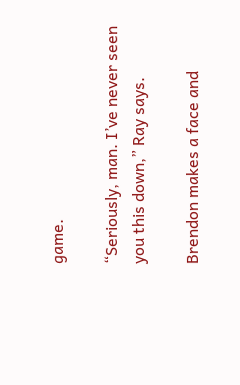game.

“Seriously, man. I’ve never seen you this down,” Ray says.

Brendon makes a face and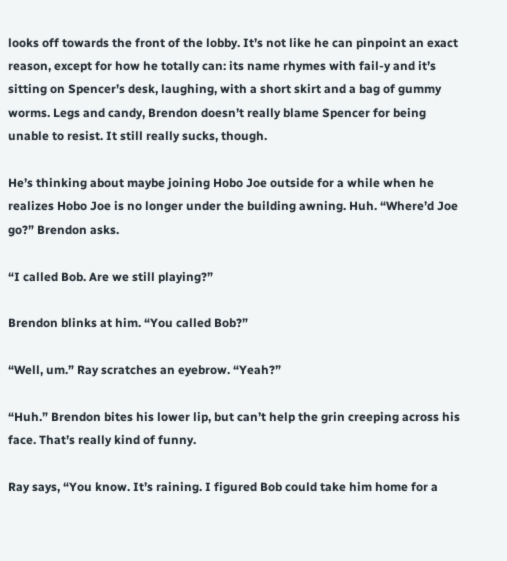looks off towards the front of the lobby. It’s not like he can pinpoint an exact reason, except for how he totally can: its name rhymes with fail-y and it’s sitting on Spencer’s desk, laughing, with a short skirt and a bag of gummy worms. Legs and candy, Brendon doesn’t really blame Spencer for being unable to resist. It still really sucks, though.

He’s thinking about maybe joining Hobo Joe outside for a while when he realizes Hobo Joe is no longer under the building awning. Huh. “Where’d Joe go?” Brendon asks.

“I called Bob. Are we still playing?”

Brendon blinks at him. “You called Bob?”

“Well, um.” Ray scratches an eyebrow. “Yeah?”

“Huh.” Brendon bites his lower lip, but can’t help the grin creeping across his face. That’s really kind of funny.

Ray says, “You know. It’s raining. I figured Bob could take him home for a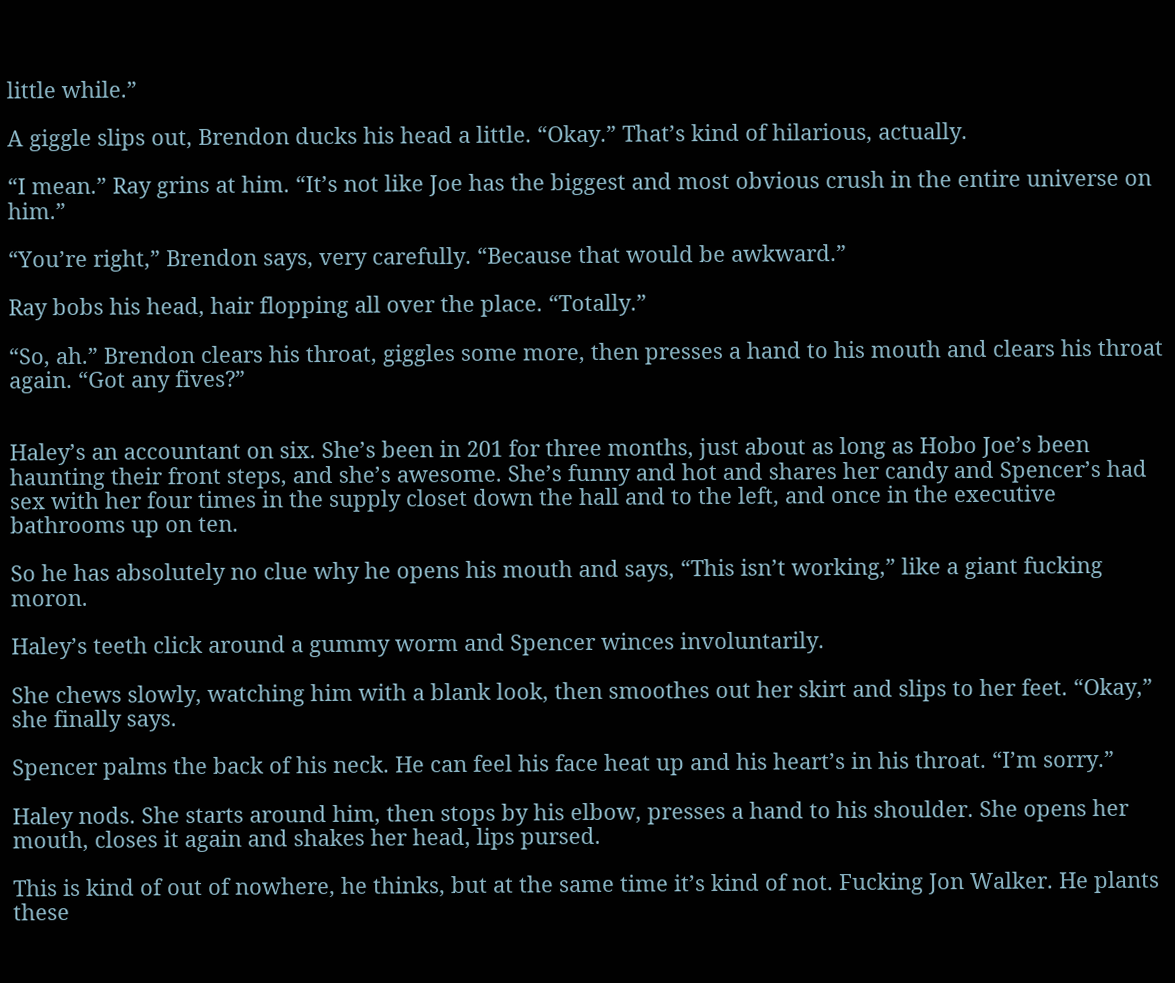little while.”

A giggle slips out, Brendon ducks his head a little. “Okay.” That’s kind of hilarious, actually.

“I mean.” Ray grins at him. “It’s not like Joe has the biggest and most obvious crush in the entire universe on him.”

“You’re right,” Brendon says, very carefully. “Because that would be awkward.”

Ray bobs his head, hair flopping all over the place. “Totally.”

“So, ah.” Brendon clears his throat, giggles some more, then presses a hand to his mouth and clears his throat again. “Got any fives?”


Haley’s an accountant on six. She’s been in 201 for three months, just about as long as Hobo Joe’s been haunting their front steps, and she’s awesome. She’s funny and hot and shares her candy and Spencer’s had sex with her four times in the supply closet down the hall and to the left, and once in the executive bathrooms up on ten.

So he has absolutely no clue why he opens his mouth and says, “This isn’t working,” like a giant fucking moron.

Haley’s teeth click around a gummy worm and Spencer winces involuntarily.

She chews slowly, watching him with a blank look, then smoothes out her skirt and slips to her feet. “Okay,” she finally says.

Spencer palms the back of his neck. He can feel his face heat up and his heart’s in his throat. “I’m sorry.”

Haley nods. She starts around him, then stops by his elbow, presses a hand to his shoulder. She opens her mouth, closes it again and shakes her head, lips pursed.

This is kind of out of nowhere, he thinks, but at the same time it’s kind of not. Fucking Jon Walker. He plants these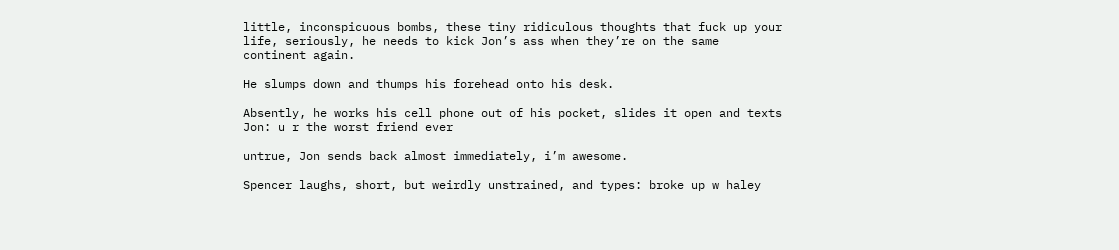little, inconspicuous bombs, these tiny ridiculous thoughts that fuck up your life, seriously, he needs to kick Jon’s ass when they’re on the same continent again.

He slumps down and thumps his forehead onto his desk.

Absently, he works his cell phone out of his pocket, slides it open and texts Jon: u r the worst friend ever

untrue, Jon sends back almost immediately, i’m awesome.

Spencer laughs, short, but weirdly unstrained, and types: broke up w haley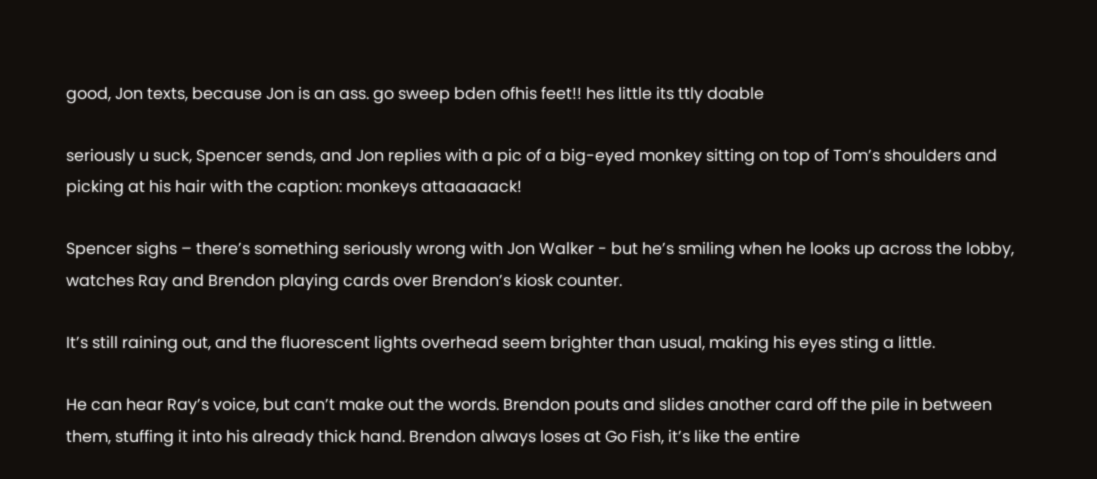good, Jon texts, because Jon is an ass. go sweep bden ofhis feet!! hes little its ttly doable

seriously u suck, Spencer sends, and Jon replies with a pic of a big-eyed monkey sitting on top of Tom’s shoulders and picking at his hair with the caption: monkeys attaaaaack!

Spencer sighs – there’s something seriously wrong with Jon Walker - but he’s smiling when he looks up across the lobby, watches Ray and Brendon playing cards over Brendon’s kiosk counter.

It’s still raining out, and the fluorescent lights overhead seem brighter than usual, making his eyes sting a little.

He can hear Ray’s voice, but can’t make out the words. Brendon pouts and slides another card off the pile in between them, stuffing it into his already thick hand. Brendon always loses at Go Fish, it’s like the entire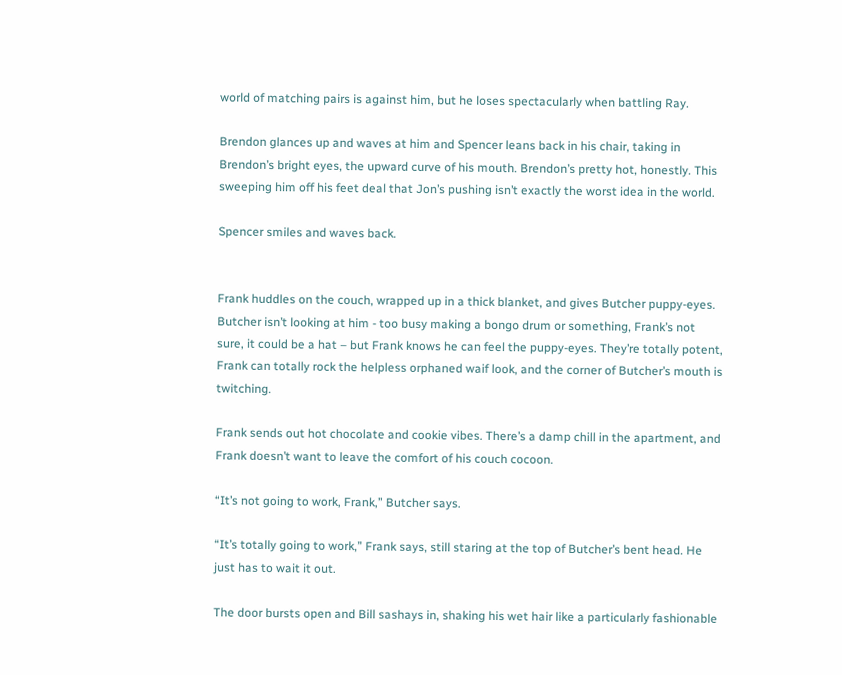world of matching pairs is against him, but he loses spectacularly when battling Ray.

Brendon glances up and waves at him and Spencer leans back in his chair, taking in Brendon’s bright eyes, the upward curve of his mouth. Brendon’s pretty hot, honestly. This sweeping him off his feet deal that Jon’s pushing isn’t exactly the worst idea in the world.

Spencer smiles and waves back.


Frank huddles on the couch, wrapped up in a thick blanket, and gives Butcher puppy-eyes. Butcher isn’t looking at him - too busy making a bongo drum or something, Frank’s not sure, it could be a hat – but Frank knows he can feel the puppy-eyes. They’re totally potent, Frank can totally rock the helpless orphaned waif look, and the corner of Butcher’s mouth is twitching.

Frank sends out hot chocolate and cookie vibes. There’s a damp chill in the apartment, and Frank doesn’t want to leave the comfort of his couch cocoon.

“It’s not going to work, Frank,” Butcher says.

“It’s totally going to work,” Frank says, still staring at the top of Butcher’s bent head. He just has to wait it out.

The door bursts open and Bill sashays in, shaking his wet hair like a particularly fashionable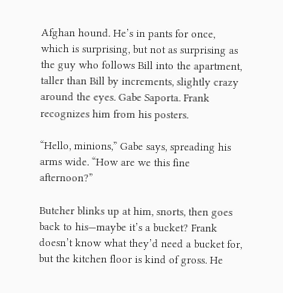Afghan hound. He’s in pants for once, which is surprising, but not as surprising as the guy who follows Bill into the apartment, taller than Bill by increments, slightly crazy around the eyes. Gabe Saporta. Frank recognizes him from his posters.

“Hello, minions,” Gabe says, spreading his arms wide. “How are we this fine afternoon?”

Butcher blinks up at him, snorts, then goes back to his—maybe it’s a bucket? Frank doesn’t know what they’d need a bucket for, but the kitchen floor is kind of gross. He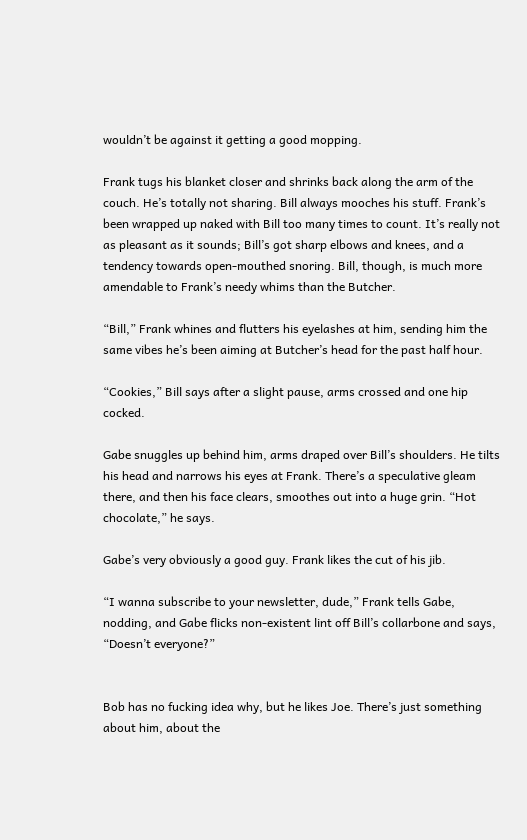wouldn’t be against it getting a good mopping.

Frank tugs his blanket closer and shrinks back along the arm of the couch. He’s totally not sharing. Bill always mooches his stuff. Frank’s been wrapped up naked with Bill too many times to count. It’s really not as pleasant as it sounds; Bill’s got sharp elbows and knees, and a tendency towards open-mouthed snoring. Bill, though, is much more amendable to Frank’s needy whims than the Butcher.

“Bill,” Frank whines and flutters his eyelashes at him, sending him the same vibes he’s been aiming at Butcher’s head for the past half hour.

“Cookies,” Bill says after a slight pause, arms crossed and one hip cocked.

Gabe snuggles up behind him, arms draped over Bill’s shoulders. He tilts his head and narrows his eyes at Frank. There’s a speculative gleam there, and then his face clears, smoothes out into a huge grin. “Hot chocolate,” he says.

Gabe’s very obviously a good guy. Frank likes the cut of his jib.

“I wanna subscribe to your newsletter, dude,” Frank tells Gabe, nodding, and Gabe flicks non-existent lint off Bill’s collarbone and says, “Doesn’t everyone?”


Bob has no fucking idea why, but he likes Joe. There’s just something about him, about the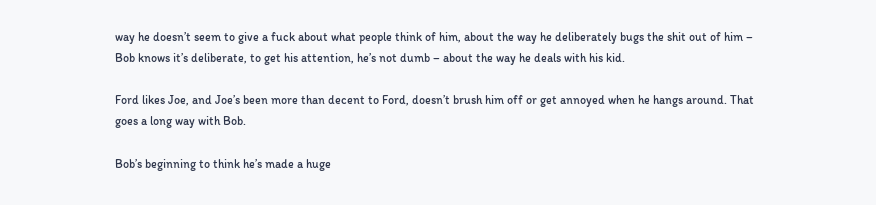way he doesn’t seem to give a fuck about what people think of him, about the way he deliberately bugs the shit out of him – Bob knows it’s deliberate, to get his attention, he’s not dumb – about the way he deals with his kid.

Ford likes Joe, and Joe’s been more than decent to Ford, doesn’t brush him off or get annoyed when he hangs around. That goes a long way with Bob.

Bob’s beginning to think he’s made a huge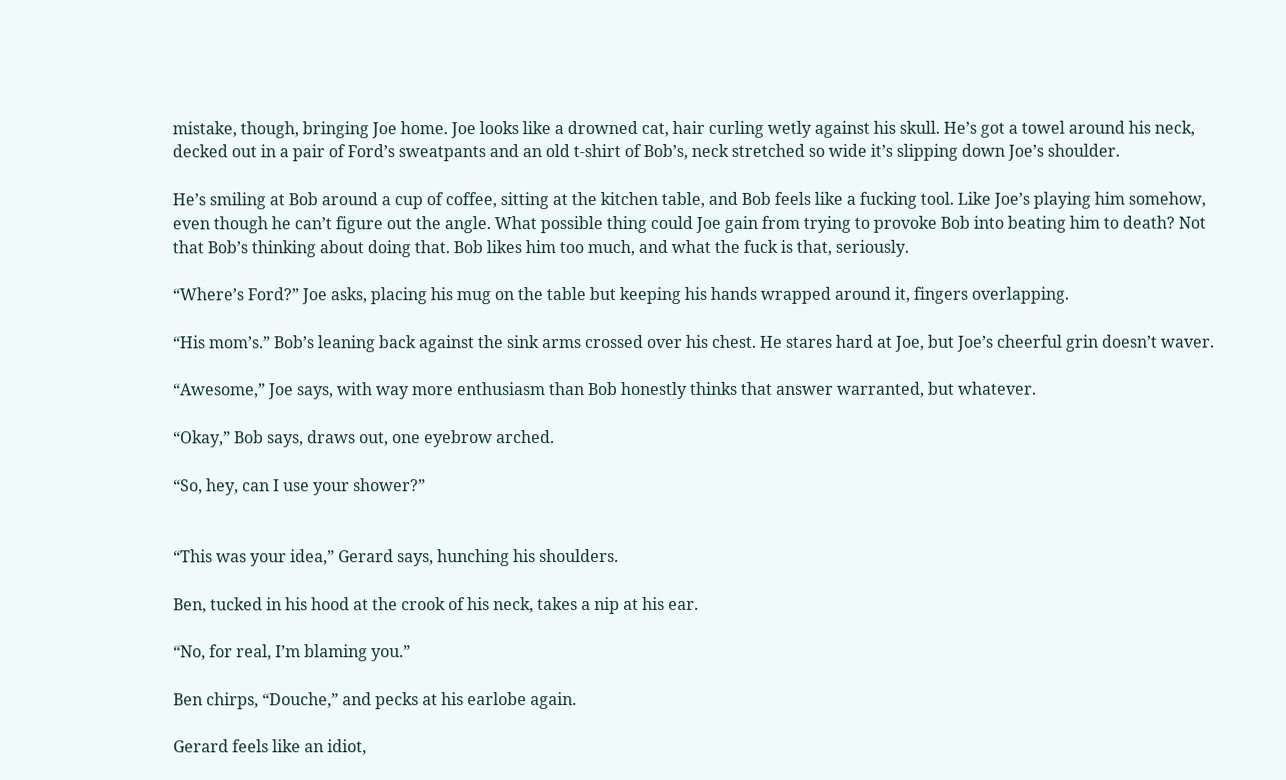mistake, though, bringing Joe home. Joe looks like a drowned cat, hair curling wetly against his skull. He’s got a towel around his neck, decked out in a pair of Ford’s sweatpants and an old t-shirt of Bob’s, neck stretched so wide it’s slipping down Joe’s shoulder.

He’s smiling at Bob around a cup of coffee, sitting at the kitchen table, and Bob feels like a fucking tool. Like Joe’s playing him somehow, even though he can’t figure out the angle. What possible thing could Joe gain from trying to provoke Bob into beating him to death? Not that Bob’s thinking about doing that. Bob likes him too much, and what the fuck is that, seriously.

“Where’s Ford?” Joe asks, placing his mug on the table but keeping his hands wrapped around it, fingers overlapping.

“His mom’s.” Bob’s leaning back against the sink arms crossed over his chest. He stares hard at Joe, but Joe’s cheerful grin doesn’t waver.

“Awesome,” Joe says, with way more enthusiasm than Bob honestly thinks that answer warranted, but whatever.

“Okay,” Bob says, draws out, one eyebrow arched.

“So, hey, can I use your shower?”


“This was your idea,” Gerard says, hunching his shoulders.

Ben, tucked in his hood at the crook of his neck, takes a nip at his ear.

“No, for real, I’m blaming you.”

Ben chirps, “Douche,” and pecks at his earlobe again.

Gerard feels like an idiot,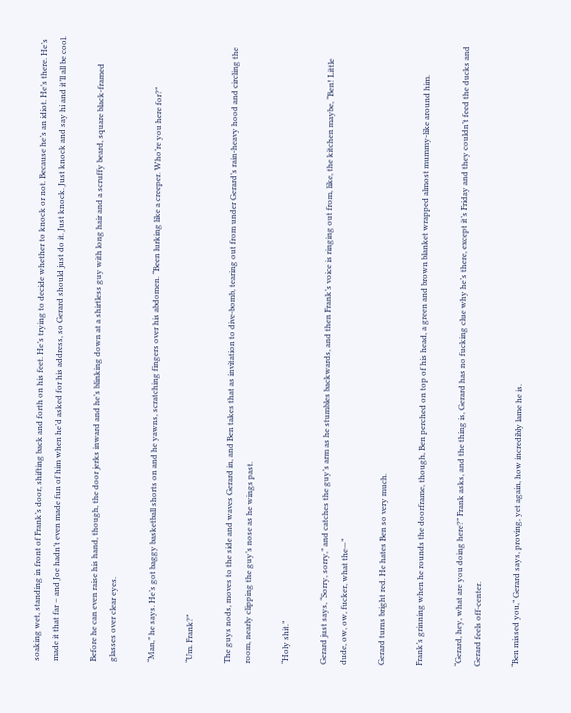soaking wet, standing in front of Frank’s door, shifting back and forth on his feet. He’s trying to decide whether to knock or not. Because he’s an idiot. He’s there. He’s made it that far – and Joe hadn’t even made fun of him when he’d asked for his address, so Gerard should just do it. Just knock. Just knock and say hi and it’ll all be cool.

Before he can even raise his hand, though, the door jerks inward and he’s blinking down at a shirtless guy with long hair and a scruffy beard, square black-framed glasses over clear eyes.

“Man,” he says. He’s got baggy basketball shorts on and he yawns, scratching fingers over his abdomen. “Been lurking like a creeper. Who’re you here for?”

“Um. Frank?”

The guys nods, moves to the side and waves Gerard in, and Ben takes that as invitation to dive-bomb, tearing out from under Gerard’s rain-heavy hood and circling the room, nearly clipping the guy’s nose as he wings past.

“Holy shit.”

Gerard just says, “Sorry, sorry,” and catches the guy’s arm as he stumbles backwards, and then Frank’s voice is ringing out from, like, the kitchen maybe, “Ben! Little dude, ow, ow, fucker, what the—”

Gerard turns bright red. He hates Ben so very much.

Frank’s grinning when he rounds the doorframe, though, Ben perched on top of his head, a green and brown blanket wrapped almost mummy-like around him.

“Gerard, hey, what are you doing here?” Frank asks, and the thing is, Gerard has no fucking clue why he’s there, except it’s Friday and they couldn’t feed the ducks and Gerard feels off-center.

“Ben missed you,” Gerard says, proving, yet again, how incredibly lame he is.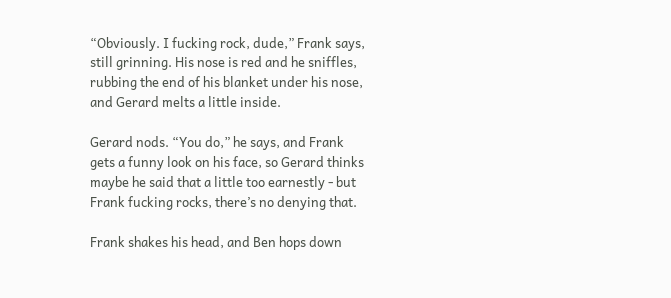“Obviously. I fucking rock, dude,” Frank says, still grinning. His nose is red and he sniffles, rubbing the end of his blanket under his nose, and Gerard melts a little inside.

Gerard nods. “You do,” he says, and Frank gets a funny look on his face, so Gerard thinks maybe he said that a little too earnestly - but Frank fucking rocks, there’s no denying that.

Frank shakes his head, and Ben hops down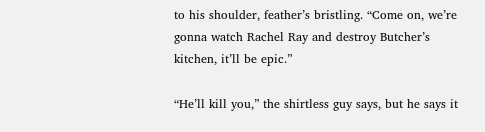to his shoulder, feather’s bristling. “Come on, we’re gonna watch Rachel Ray and destroy Butcher’s kitchen, it’ll be epic.”

“He’ll kill you,” the shirtless guy says, but he says it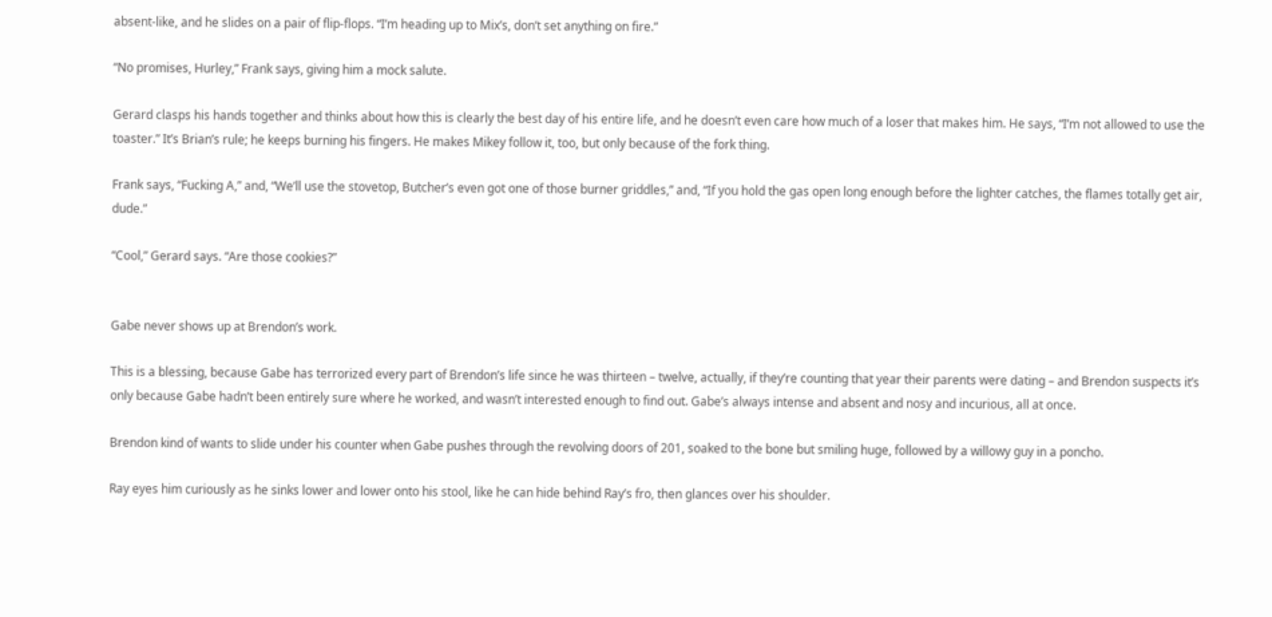absent-like, and he slides on a pair of flip-flops. “I’m heading up to Mix’s, don’t set anything on fire.”

“No promises, Hurley,” Frank says, giving him a mock salute.

Gerard clasps his hands together and thinks about how this is clearly the best day of his entire life, and he doesn’t even care how much of a loser that makes him. He says, “I’m not allowed to use the toaster.” It’s Brian’s rule; he keeps burning his fingers. He makes Mikey follow it, too, but only because of the fork thing.

Frank says, “Fucking A,” and, “We’ll use the stovetop, Butcher’s even got one of those burner griddles,” and, “If you hold the gas open long enough before the lighter catches, the flames totally get air, dude.”

“Cool,” Gerard says. “Are those cookies?”


Gabe never shows up at Brendon’s work.

This is a blessing, because Gabe has terrorized every part of Brendon’s life since he was thirteen – twelve, actually, if they’re counting that year their parents were dating – and Brendon suspects it’s only because Gabe hadn’t been entirely sure where he worked, and wasn’t interested enough to find out. Gabe’s always intense and absent and nosy and incurious, all at once.

Brendon kind of wants to slide under his counter when Gabe pushes through the revolving doors of 201, soaked to the bone but smiling huge, followed by a willowy guy in a poncho.

Ray eyes him curiously as he sinks lower and lower onto his stool, like he can hide behind Ray’s fro, then glances over his shoulder.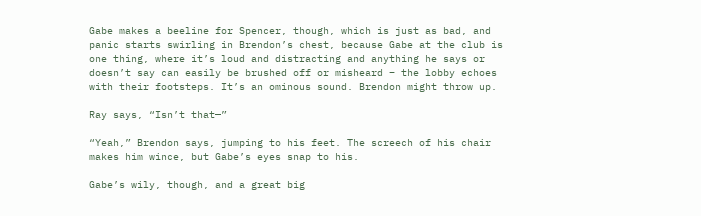Gabe makes a beeline for Spencer, though, which is just as bad, and panic starts swirling in Brendon’s chest, because Gabe at the club is one thing, where it’s loud and distracting and anything he says or doesn’t say can easily be brushed off or misheard – the lobby echoes with their footsteps. It’s an ominous sound. Brendon might throw up.

Ray says, “Isn’t that—”

“Yeah,” Brendon says, jumping to his feet. The screech of his chair makes him wince, but Gabe’s eyes snap to his.

Gabe’s wily, though, and a great big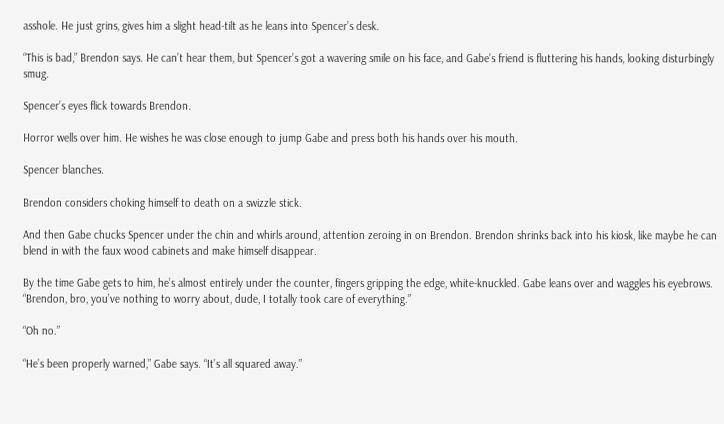asshole. He just grins, gives him a slight head-tilt as he leans into Spencer’s desk.

“This is bad,” Brendon says. He can’t hear them, but Spencer’s got a wavering smile on his face, and Gabe’s friend is fluttering his hands, looking disturbingly smug.

Spencer’s eyes flick towards Brendon.

Horror wells over him. He wishes he was close enough to jump Gabe and press both his hands over his mouth.

Spencer blanches.

Brendon considers choking himself to death on a swizzle stick.

And then Gabe chucks Spencer under the chin and whirls around, attention zeroing in on Brendon. Brendon shrinks back into his kiosk, like maybe he can blend in with the faux wood cabinets and make himself disappear.

By the time Gabe gets to him, he’s almost entirely under the counter, fingers gripping the edge, white-knuckled. Gabe leans over and waggles his eyebrows. “Brendon, bro, you’ve nothing to worry about, dude, I totally took care of everything.”

“Oh no.”

“He’s been properly warned,” Gabe says. “It’s all squared away.”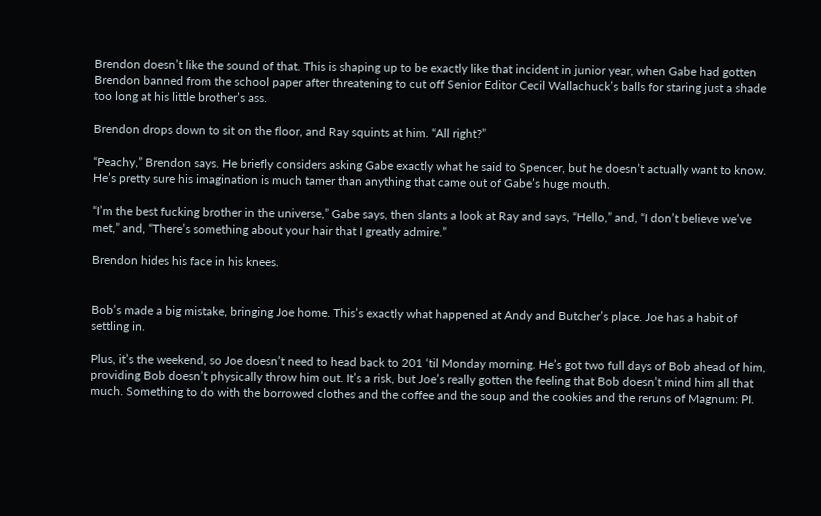Brendon doesn’t like the sound of that. This is shaping up to be exactly like that incident in junior year, when Gabe had gotten Brendon banned from the school paper after threatening to cut off Senior Editor Cecil Wallachuck’s balls for staring just a shade too long at his little brother’s ass.

Brendon drops down to sit on the floor, and Ray squints at him. “All right?”

“Peachy,” Brendon says. He briefly considers asking Gabe exactly what he said to Spencer, but he doesn’t actually want to know. He’s pretty sure his imagination is much tamer than anything that came out of Gabe’s huge mouth.

“I’m the best fucking brother in the universe,” Gabe says, then slants a look at Ray and says, “Hello,” and, “I don’t believe we’ve met,” and, “There’s something about your hair that I greatly admire.”

Brendon hides his face in his knees.


Bob’s made a big mistake, bringing Joe home. This’s exactly what happened at Andy and Butcher’s place. Joe has a habit of settling in.

Plus, it’s the weekend, so Joe doesn’t need to head back to 201 ‘til Monday morning. He’s got two full days of Bob ahead of him, providing Bob doesn’t physically throw him out. It’s a risk, but Joe’s really gotten the feeling that Bob doesn’t mind him all that much. Something to do with the borrowed clothes and the coffee and the soup and the cookies and the reruns of Magnum: PI.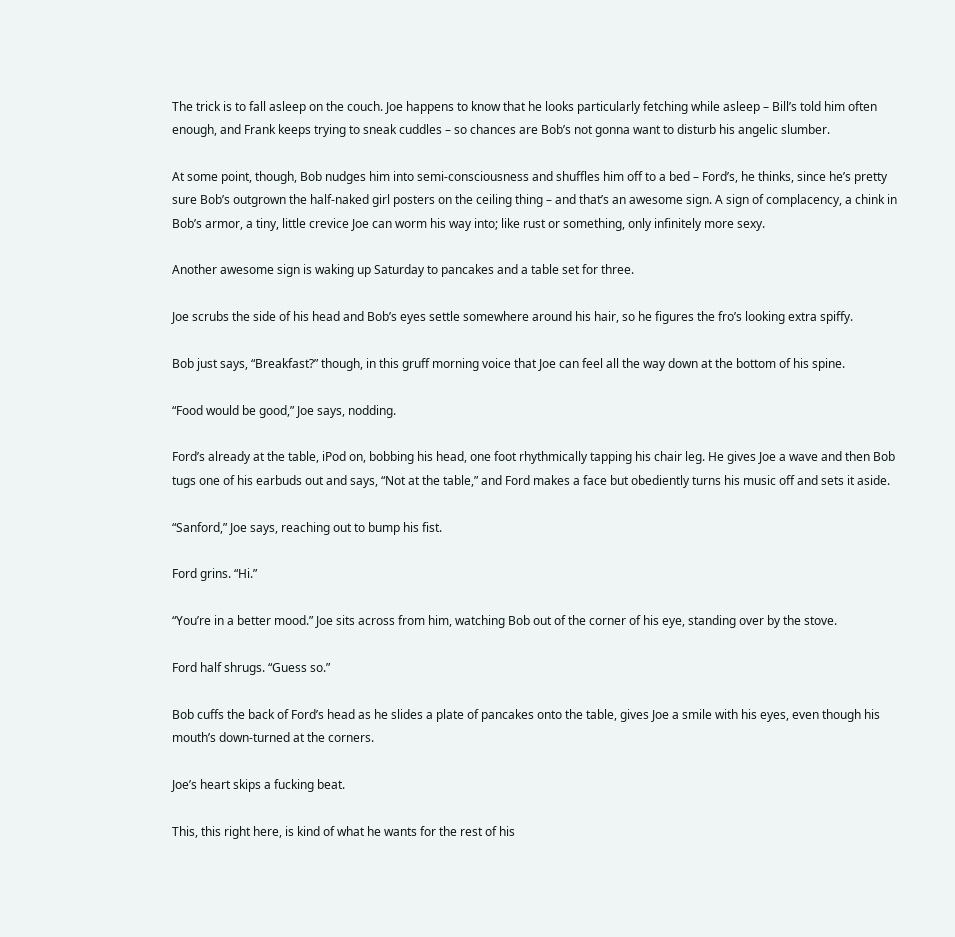The trick is to fall asleep on the couch. Joe happens to know that he looks particularly fetching while asleep – Bill’s told him often enough, and Frank keeps trying to sneak cuddles – so chances are Bob’s not gonna want to disturb his angelic slumber.

At some point, though, Bob nudges him into semi-consciousness and shuffles him off to a bed – Ford’s, he thinks, since he’s pretty sure Bob’s outgrown the half-naked girl posters on the ceiling thing – and that’s an awesome sign. A sign of complacency, a chink in Bob’s armor, a tiny, little crevice Joe can worm his way into; like rust or something, only infinitely more sexy.

Another awesome sign is waking up Saturday to pancakes and a table set for three.

Joe scrubs the side of his head and Bob’s eyes settle somewhere around his hair, so he figures the fro’s looking extra spiffy.

Bob just says, “Breakfast?” though, in this gruff morning voice that Joe can feel all the way down at the bottom of his spine.

“Food would be good,” Joe says, nodding.

Ford’s already at the table, iPod on, bobbing his head, one foot rhythmically tapping his chair leg. He gives Joe a wave and then Bob tugs one of his earbuds out and says, “Not at the table,” and Ford makes a face but obediently turns his music off and sets it aside.

“Sanford,” Joe says, reaching out to bump his fist.

Ford grins. “Hi.”

“You’re in a better mood.” Joe sits across from him, watching Bob out of the corner of his eye, standing over by the stove.

Ford half shrugs. “Guess so.”

Bob cuffs the back of Ford’s head as he slides a plate of pancakes onto the table, gives Joe a smile with his eyes, even though his mouth’s down-turned at the corners.

Joe’s heart skips a fucking beat.

This, this right here, is kind of what he wants for the rest of his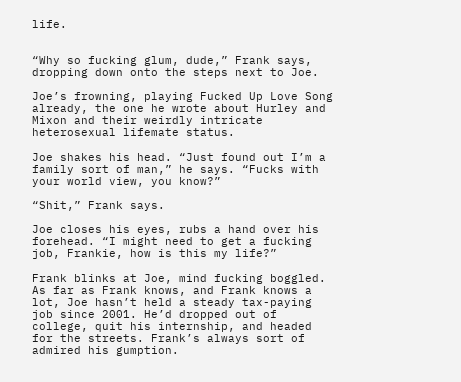life.


“Why so fucking glum, dude,” Frank says, dropping down onto the steps next to Joe.

Joe’s frowning, playing Fucked Up Love Song already, the one he wrote about Hurley and Mixon and their weirdly intricate heterosexual lifemate status.

Joe shakes his head. “Just found out I’m a family sort of man,” he says. “Fucks with your world view, you know?”

“Shit,” Frank says.

Joe closes his eyes, rubs a hand over his forehead. “I might need to get a fucking job, Frankie, how is this my life?”

Frank blinks at Joe, mind fucking boggled. As far as Frank knows, and Frank knows a lot, Joe hasn’t held a steady tax-paying job since 2001. He’d dropped out of college, quit his internship, and headed for the streets. Frank’s always sort of admired his gumption.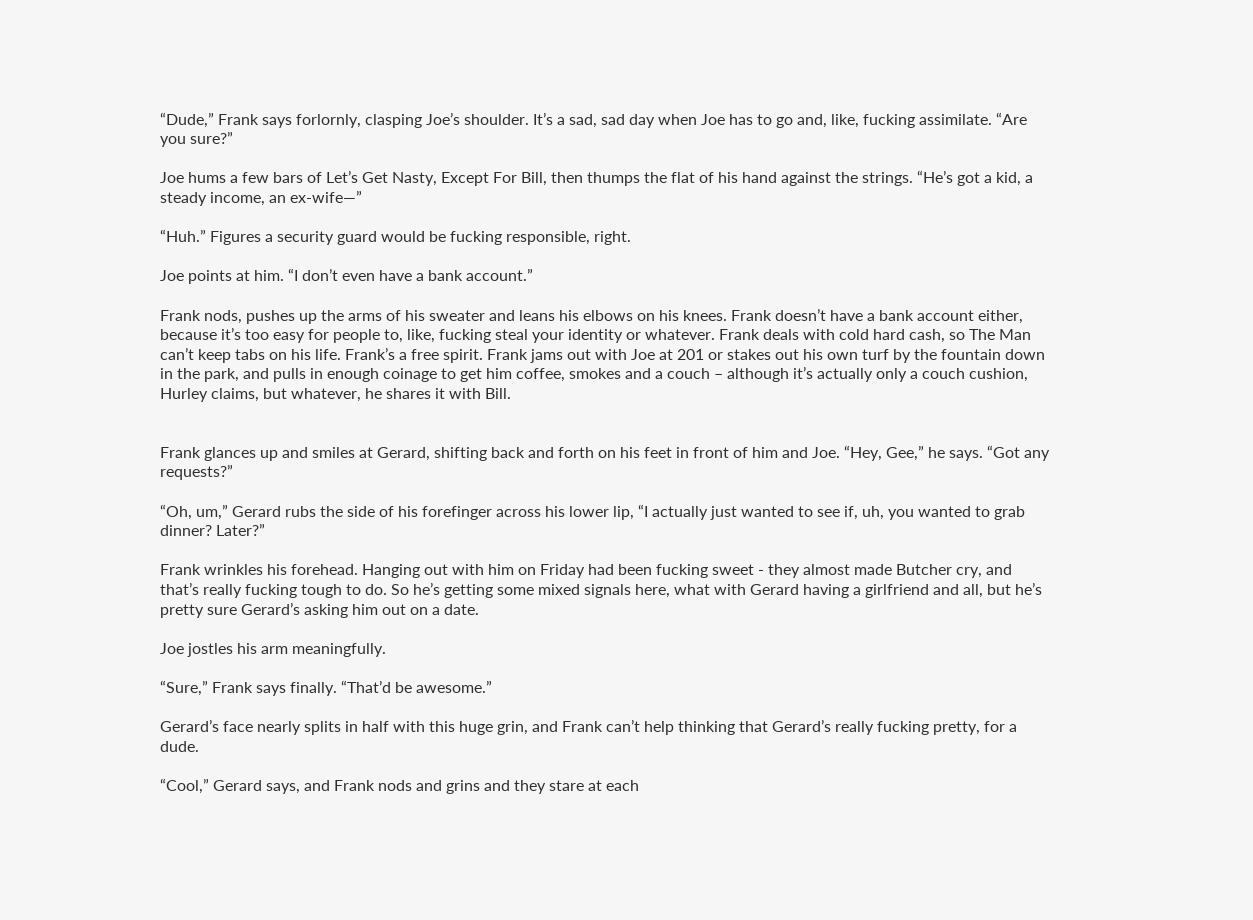“Dude,” Frank says forlornly, clasping Joe’s shoulder. It’s a sad, sad day when Joe has to go and, like, fucking assimilate. “Are you sure?”

Joe hums a few bars of Let’s Get Nasty, Except For Bill, then thumps the flat of his hand against the strings. “He’s got a kid, a steady income, an ex-wife—”

“Huh.” Figures a security guard would be fucking responsible, right.

Joe points at him. “I don’t even have a bank account.”

Frank nods, pushes up the arms of his sweater and leans his elbows on his knees. Frank doesn’t have a bank account either, because it’s too easy for people to, like, fucking steal your identity or whatever. Frank deals with cold hard cash, so The Man can’t keep tabs on his life. Frank’s a free spirit. Frank jams out with Joe at 201 or stakes out his own turf by the fountain down in the park, and pulls in enough coinage to get him coffee, smokes and a couch – although it’s actually only a couch cushion, Hurley claims, but whatever, he shares it with Bill.


Frank glances up and smiles at Gerard, shifting back and forth on his feet in front of him and Joe. “Hey, Gee,” he says. “Got any requests?”

“Oh, um,” Gerard rubs the side of his forefinger across his lower lip, “I actually just wanted to see if, uh, you wanted to grab dinner? Later?”

Frank wrinkles his forehead. Hanging out with him on Friday had been fucking sweet - they almost made Butcher cry, and that’s really fucking tough to do. So he’s getting some mixed signals here, what with Gerard having a girlfriend and all, but he’s pretty sure Gerard’s asking him out on a date.

Joe jostles his arm meaningfully.

“Sure,” Frank says finally. “That’d be awesome.”

Gerard’s face nearly splits in half with this huge grin, and Frank can’t help thinking that Gerard’s really fucking pretty, for a dude.

“Cool,” Gerard says, and Frank nods and grins and they stare at each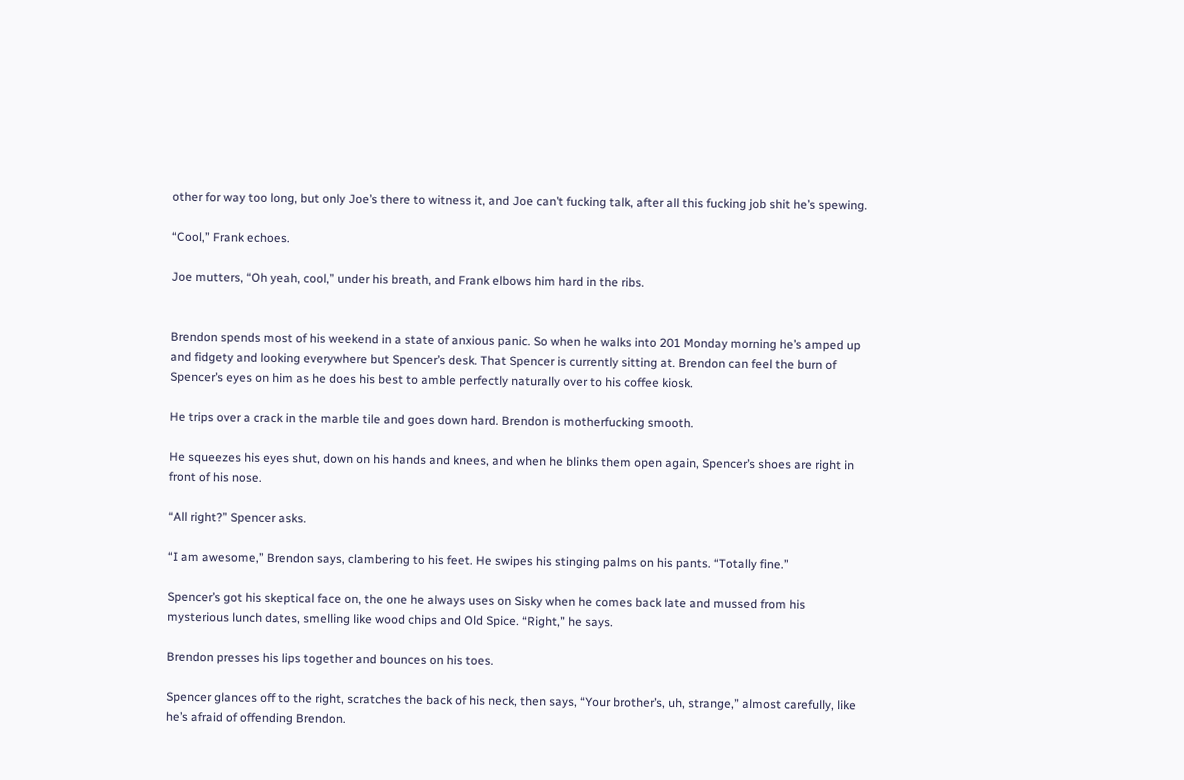other for way too long, but only Joe’s there to witness it, and Joe can’t fucking talk, after all this fucking job shit he’s spewing.

“Cool,” Frank echoes.

Joe mutters, “Oh yeah, cool,” under his breath, and Frank elbows him hard in the ribs.


Brendon spends most of his weekend in a state of anxious panic. So when he walks into 201 Monday morning he’s amped up and fidgety and looking everywhere but Spencer’s desk. That Spencer is currently sitting at. Brendon can feel the burn of Spencer’s eyes on him as he does his best to amble perfectly naturally over to his coffee kiosk.

He trips over a crack in the marble tile and goes down hard. Brendon is motherfucking smooth.

He squeezes his eyes shut, down on his hands and knees, and when he blinks them open again, Spencer’s shoes are right in front of his nose.

“All right?” Spencer asks.

“I am awesome,” Brendon says, clambering to his feet. He swipes his stinging palms on his pants. “Totally fine.”

Spencer’s got his skeptical face on, the one he always uses on Sisky when he comes back late and mussed from his mysterious lunch dates, smelling like wood chips and Old Spice. “Right,” he says.

Brendon presses his lips together and bounces on his toes.

Spencer glances off to the right, scratches the back of his neck, then says, “Your brother’s, uh, strange,” almost carefully, like he’s afraid of offending Brendon.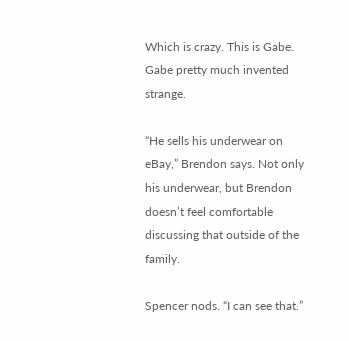Which is crazy. This is Gabe. Gabe pretty much invented strange.

“He sells his underwear on eBay,” Brendon says. Not only his underwear, but Brendon doesn’t feel comfortable discussing that outside of the family.

Spencer nods. “I can see that.”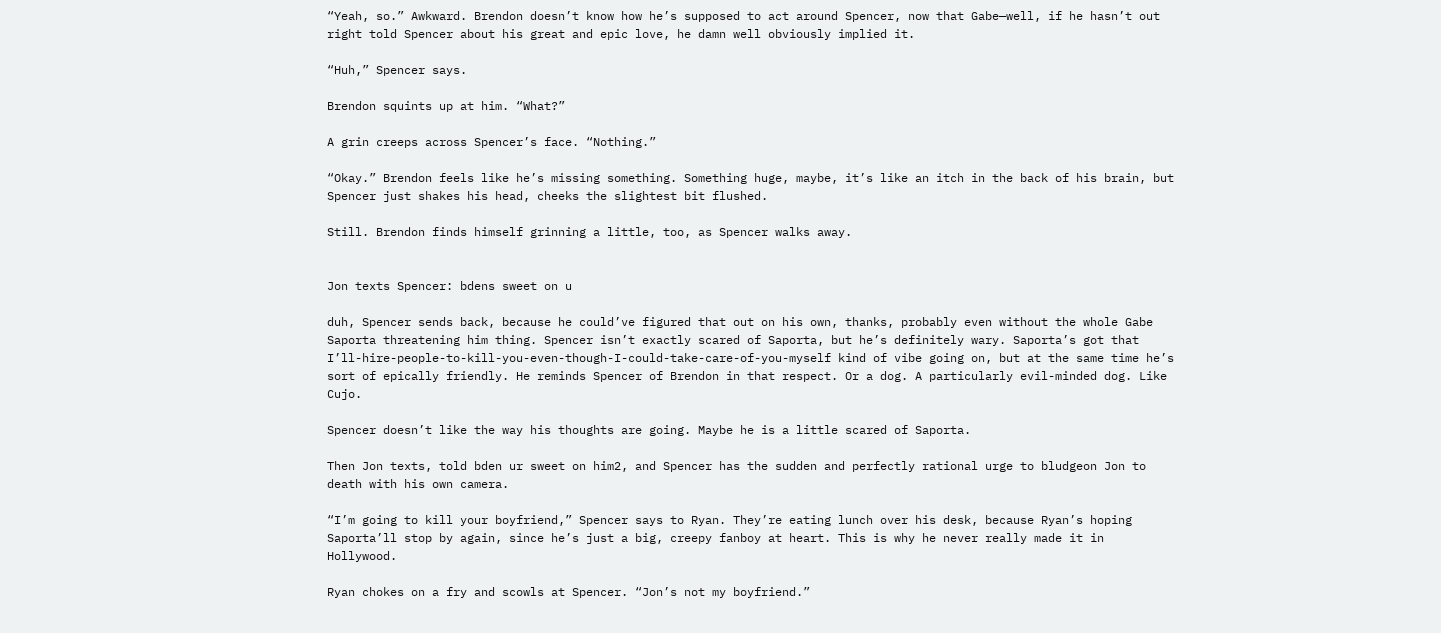“Yeah, so.” Awkward. Brendon doesn’t know how he’s supposed to act around Spencer, now that Gabe—well, if he hasn’t out right told Spencer about his great and epic love, he damn well obviously implied it.

“Huh,” Spencer says.

Brendon squints up at him. “What?”

A grin creeps across Spencer’s face. “Nothing.”

“Okay.” Brendon feels like he’s missing something. Something huge, maybe, it’s like an itch in the back of his brain, but Spencer just shakes his head, cheeks the slightest bit flushed.

Still. Brendon finds himself grinning a little, too, as Spencer walks away.


Jon texts Spencer: bdens sweet on u

duh, Spencer sends back, because he could’ve figured that out on his own, thanks, probably even without the whole Gabe Saporta threatening him thing. Spencer isn’t exactly scared of Saporta, but he’s definitely wary. Saporta’s got that I’ll-hire-people-to-kill-you-even-though-I-could-take-care-of-you-myself kind of vibe going on, but at the same time he’s sort of epically friendly. He reminds Spencer of Brendon in that respect. Or a dog. A particularly evil-minded dog. Like Cujo.

Spencer doesn’t like the way his thoughts are going. Maybe he is a little scared of Saporta.

Then Jon texts, told bden ur sweet on him2, and Spencer has the sudden and perfectly rational urge to bludgeon Jon to death with his own camera.

“I’m going to kill your boyfriend,” Spencer says to Ryan. They’re eating lunch over his desk, because Ryan’s hoping Saporta’ll stop by again, since he’s just a big, creepy fanboy at heart. This is why he never really made it in Hollywood.

Ryan chokes on a fry and scowls at Spencer. “Jon’s not my boyfriend.”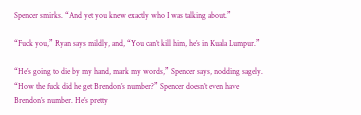Spencer smirks. “And yet you knew exactly who I was talking about.”

“Fuck you,” Ryan says mildly, and, “You can’t kill him, he’s in Kuala Lumpur.”

“He’s going to die by my hand, mark my words,” Spencer says, nodding sagely. “How the fuck did he get Brendon’s number?” Spencer doesn’t even have Brendon’s number. He’s pretty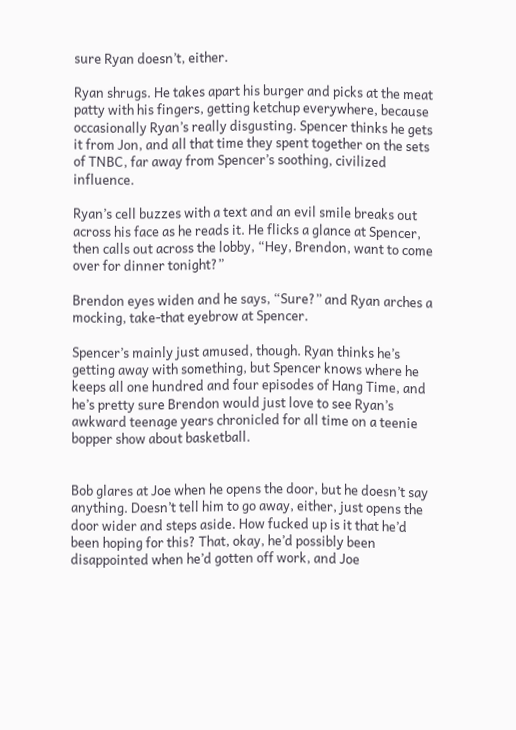sure Ryan doesn’t, either.

Ryan shrugs. He takes apart his burger and picks at the meat patty with his fingers, getting ketchup everywhere, because occasionally Ryan’s really disgusting. Spencer thinks he gets it from Jon, and all that time they spent together on the sets of TNBC, far away from Spencer’s soothing, civilized influence.

Ryan’s cell buzzes with a text and an evil smile breaks out across his face as he reads it. He flicks a glance at Spencer, then calls out across the lobby, “Hey, Brendon, want to come over for dinner tonight?”

Brendon eyes widen and he says, “Sure?” and Ryan arches a mocking, take-that eyebrow at Spencer.

Spencer’s mainly just amused, though. Ryan thinks he’s getting away with something, but Spencer knows where he keeps all one hundred and four episodes of Hang Time, and he’s pretty sure Brendon would just love to see Ryan’s awkward teenage years chronicled for all time on a teenie bopper show about basketball.


Bob glares at Joe when he opens the door, but he doesn’t say anything. Doesn’t tell him to go away, either, just opens the door wider and steps aside. How fucked up is it that he’d been hoping for this? That, okay, he’d possibly been disappointed when he’d gotten off work, and Joe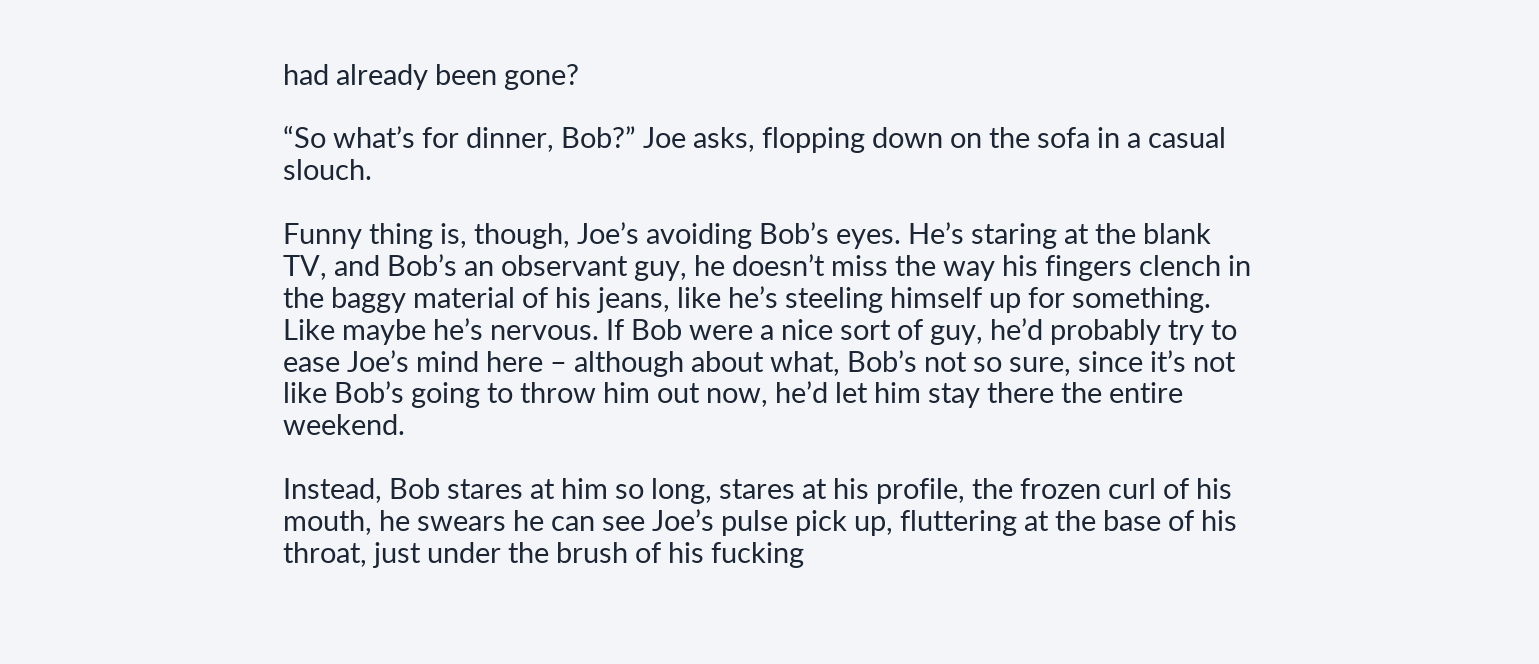had already been gone?

“So what’s for dinner, Bob?” Joe asks, flopping down on the sofa in a casual slouch.

Funny thing is, though, Joe’s avoiding Bob’s eyes. He’s staring at the blank TV, and Bob’s an observant guy, he doesn’t miss the way his fingers clench in the baggy material of his jeans, like he’s steeling himself up for something. Like maybe he’s nervous. If Bob were a nice sort of guy, he’d probably try to ease Joe’s mind here – although about what, Bob’s not so sure, since it’s not like Bob’s going to throw him out now, he’d let him stay there the entire weekend.

Instead, Bob stares at him so long, stares at his profile, the frozen curl of his mouth, he swears he can see Joe’s pulse pick up, fluttering at the base of his throat, just under the brush of his fucking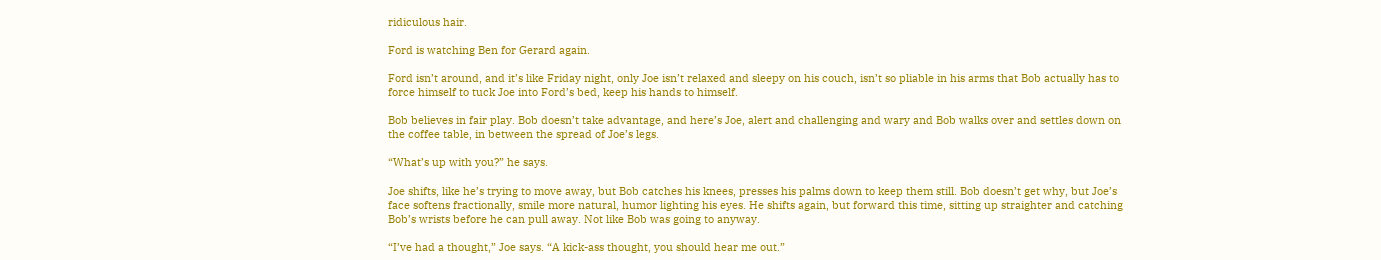ridiculous hair.

Ford is watching Ben for Gerard again.

Ford isn’t around, and it’s like Friday night, only Joe isn’t relaxed and sleepy on his couch, isn’t so pliable in his arms that Bob actually has to force himself to tuck Joe into Ford’s bed, keep his hands to himself.

Bob believes in fair play. Bob doesn’t take advantage, and here’s Joe, alert and challenging and wary and Bob walks over and settles down on the coffee table, in between the spread of Joe’s legs.

“What’s up with you?” he says.

Joe shifts, like he’s trying to move away, but Bob catches his knees, presses his palms down to keep them still. Bob doesn’t get why, but Joe’s face softens fractionally, smile more natural, humor lighting his eyes. He shifts again, but forward this time, sitting up straighter and catching Bob’s wrists before he can pull away. Not like Bob was going to anyway.

“I’ve had a thought,” Joe says. “A kick-ass thought, you should hear me out.”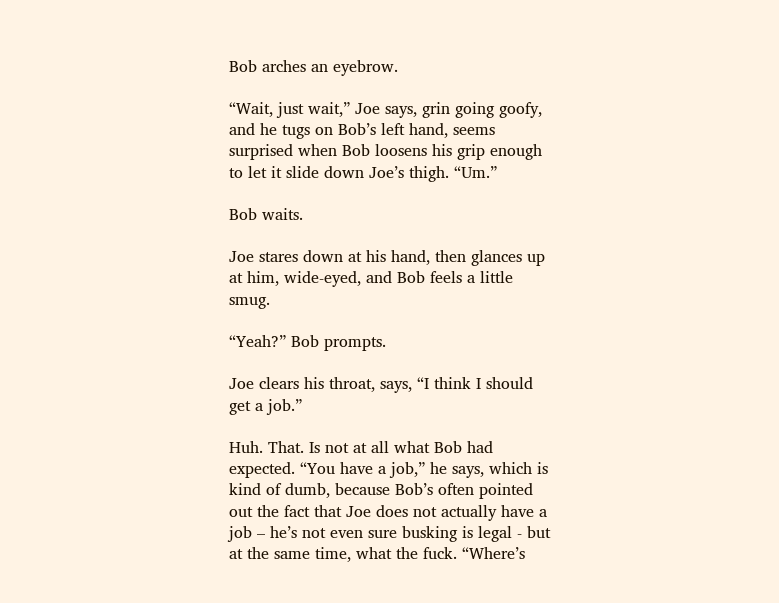Bob arches an eyebrow.

“Wait, just wait,” Joe says, grin going goofy, and he tugs on Bob’s left hand, seems surprised when Bob loosens his grip enough to let it slide down Joe’s thigh. “Um.”

Bob waits.

Joe stares down at his hand, then glances up at him, wide-eyed, and Bob feels a little smug.

“Yeah?” Bob prompts.

Joe clears his throat, says, “I think I should get a job.”

Huh. That. Is not at all what Bob had expected. “You have a job,” he says, which is kind of dumb, because Bob’s often pointed out the fact that Joe does not actually have a job – he’s not even sure busking is legal - but at the same time, what the fuck. “Where’s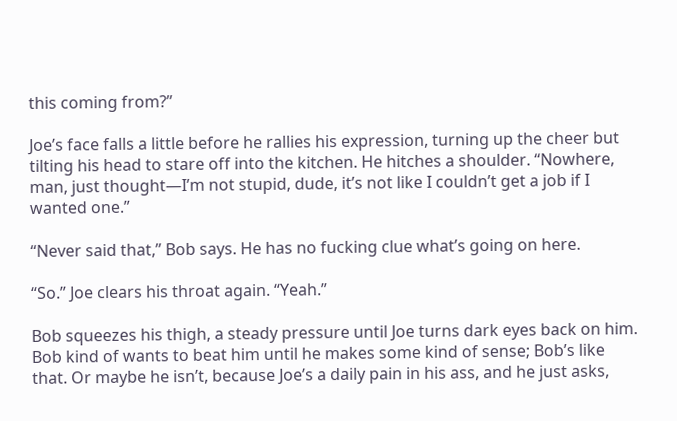this coming from?”

Joe’s face falls a little before he rallies his expression, turning up the cheer but tilting his head to stare off into the kitchen. He hitches a shoulder. “Nowhere, man, just thought—I’m not stupid, dude, it’s not like I couldn’t get a job if I wanted one.”

“Never said that,” Bob says. He has no fucking clue what’s going on here.

“So.” Joe clears his throat again. “Yeah.”

Bob squeezes his thigh, a steady pressure until Joe turns dark eyes back on him. Bob kind of wants to beat him until he makes some kind of sense; Bob’s like that. Or maybe he isn’t, because Joe’s a daily pain in his ass, and he just asks,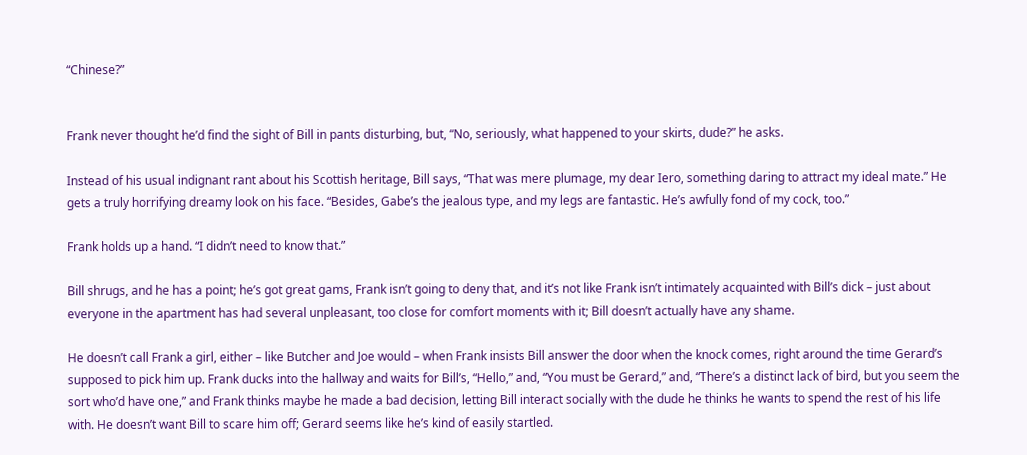“Chinese?”


Frank never thought he’d find the sight of Bill in pants disturbing, but, “No, seriously, what happened to your skirts, dude?” he asks.

Instead of his usual indignant rant about his Scottish heritage, Bill says, “That was mere plumage, my dear Iero, something daring to attract my ideal mate.” He gets a truly horrifying dreamy look on his face. “Besides, Gabe’s the jealous type, and my legs are fantastic. He’s awfully fond of my cock, too.”

Frank holds up a hand. “I didn’t need to know that.”

Bill shrugs, and he has a point; he’s got great gams, Frank isn’t going to deny that, and it’s not like Frank isn’t intimately acquainted with Bill’s dick – just about everyone in the apartment has had several unpleasant, too close for comfort moments with it; Bill doesn’t actually have any shame.

He doesn’t call Frank a girl, either – like Butcher and Joe would – when Frank insists Bill answer the door when the knock comes, right around the time Gerard’s supposed to pick him up. Frank ducks into the hallway and waits for Bill’s, “Hello,” and, “You must be Gerard,” and, “There’s a distinct lack of bird, but you seem the sort who’d have one,” and Frank thinks maybe he made a bad decision, letting Bill interact socially with the dude he thinks he wants to spend the rest of his life with. He doesn’t want Bill to scare him off; Gerard seems like he’s kind of easily startled.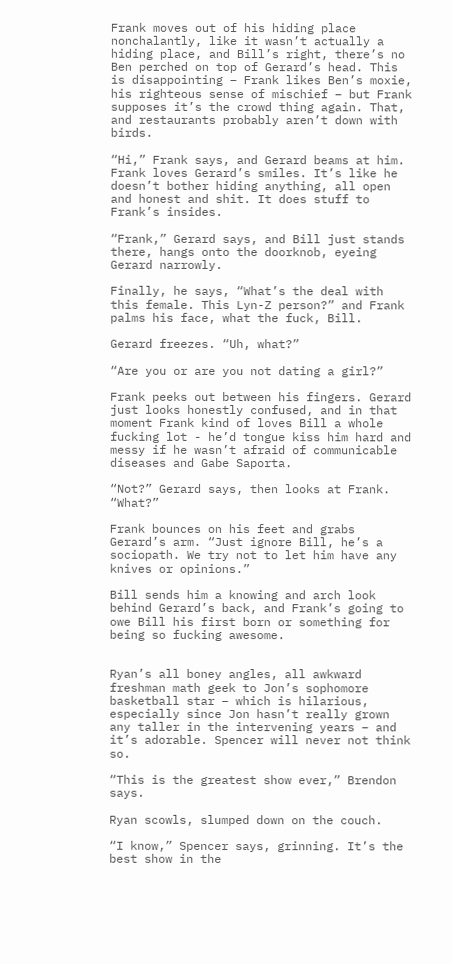Frank moves out of his hiding place nonchalantly, like it wasn’t actually a hiding place, and Bill’s right, there’s no Ben perched on top of Gerard’s head. This is disappointing – Frank likes Ben’s moxie, his righteous sense of mischief – but Frank supposes it’s the crowd thing again. That, and restaurants probably aren’t down with birds.

“Hi,” Frank says, and Gerard beams at him. Frank loves Gerard’s smiles. It’s like he doesn’t bother hiding anything, all open and honest and shit. It does stuff to Frank’s insides.

“Frank,” Gerard says, and Bill just stands there, hangs onto the doorknob, eyeing Gerard narrowly.

Finally, he says, “What’s the deal with this female. This Lyn-Z person?” and Frank palms his face, what the fuck, Bill.

Gerard freezes. “Uh, what?”

“Are you or are you not dating a girl?”

Frank peeks out between his fingers. Gerard just looks honestly confused, and in that moment Frank kind of loves Bill a whole fucking lot - he’d tongue kiss him hard and messy if he wasn’t afraid of communicable diseases and Gabe Saporta.

“Not?” Gerard says, then looks at Frank. “What?”

Frank bounces on his feet and grabs Gerard’s arm. “Just ignore Bill, he’s a sociopath. We try not to let him have any knives or opinions.”

Bill sends him a knowing and arch look behind Gerard’s back, and Frank’s going to owe Bill his first born or something for being so fucking awesome.


Ryan’s all boney angles, all awkward freshman math geek to Jon’s sophomore basketball star – which is hilarious, especially since Jon hasn’t really grown any taller in the intervening years – and it’s adorable. Spencer will never not think so.

“This is the greatest show ever,” Brendon says.

Ryan scowls, slumped down on the couch.

“I know,” Spencer says, grinning. It’s the best show in the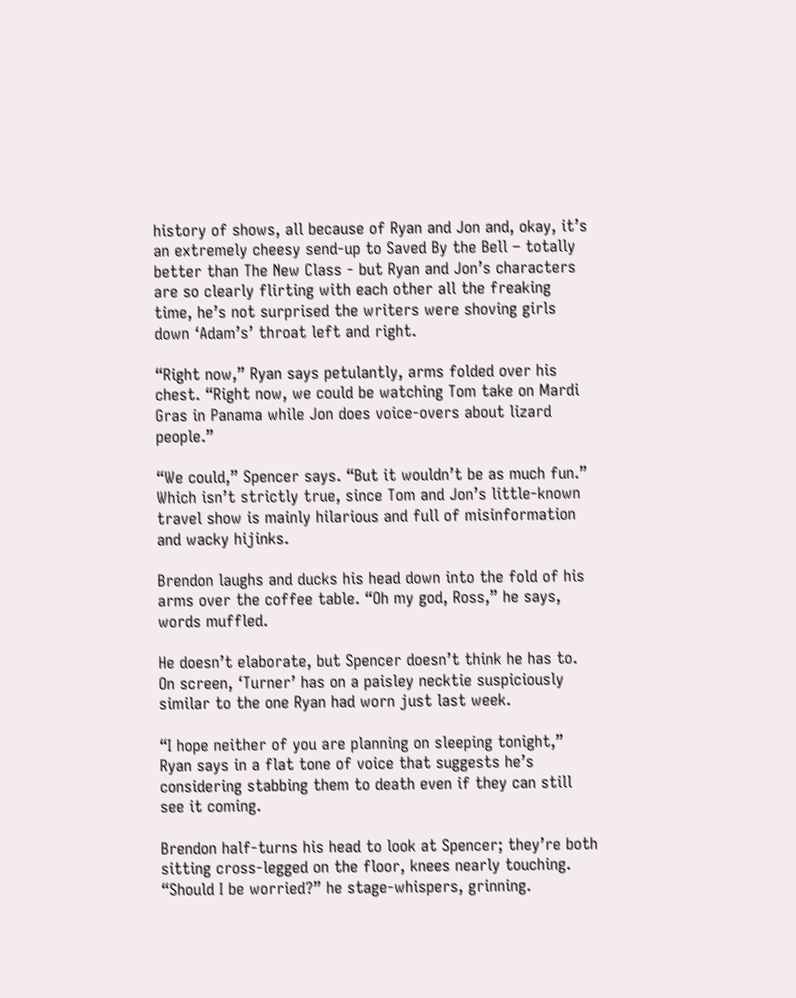history of shows, all because of Ryan and Jon and, okay, it’s an extremely cheesy send-up to Saved By the Bell – totally better than The New Class - but Ryan and Jon’s characters are so clearly flirting with each other all the freaking time, he’s not surprised the writers were shoving girls down ‘Adam’s’ throat left and right.

“Right now,” Ryan says petulantly, arms folded over his chest. “Right now, we could be watching Tom take on Mardi Gras in Panama while Jon does voice-overs about lizard people.”

“We could,” Spencer says. “But it wouldn’t be as much fun.” Which isn’t strictly true, since Tom and Jon’s little-known travel show is mainly hilarious and full of misinformation and wacky hijinks.

Brendon laughs and ducks his head down into the fold of his arms over the coffee table. “Oh my god, Ross,” he says, words muffled.

He doesn’t elaborate, but Spencer doesn’t think he has to. On screen, ‘Turner’ has on a paisley necktie suspiciously similar to the one Ryan had worn just last week.

“I hope neither of you are planning on sleeping tonight,” Ryan says in a flat tone of voice that suggests he’s considering stabbing them to death even if they can still see it coming.

Brendon half-turns his head to look at Spencer; they’re both sitting cross-legged on the floor, knees nearly touching. “Should I be worried?” he stage-whispers, grinning.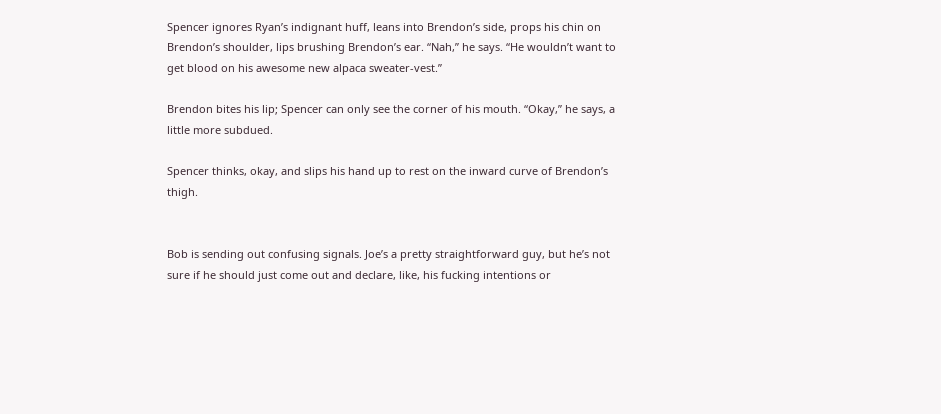Spencer ignores Ryan’s indignant huff, leans into Brendon’s side, props his chin on Brendon’s shoulder, lips brushing Brendon’s ear. “Nah,” he says. “He wouldn’t want to get blood on his awesome new alpaca sweater-vest.”

Brendon bites his lip; Spencer can only see the corner of his mouth. “Okay,” he says, a little more subdued.

Spencer thinks, okay, and slips his hand up to rest on the inward curve of Brendon’s thigh.


Bob is sending out confusing signals. Joe’s a pretty straightforward guy, but he’s not sure if he should just come out and declare, like, his fucking intentions or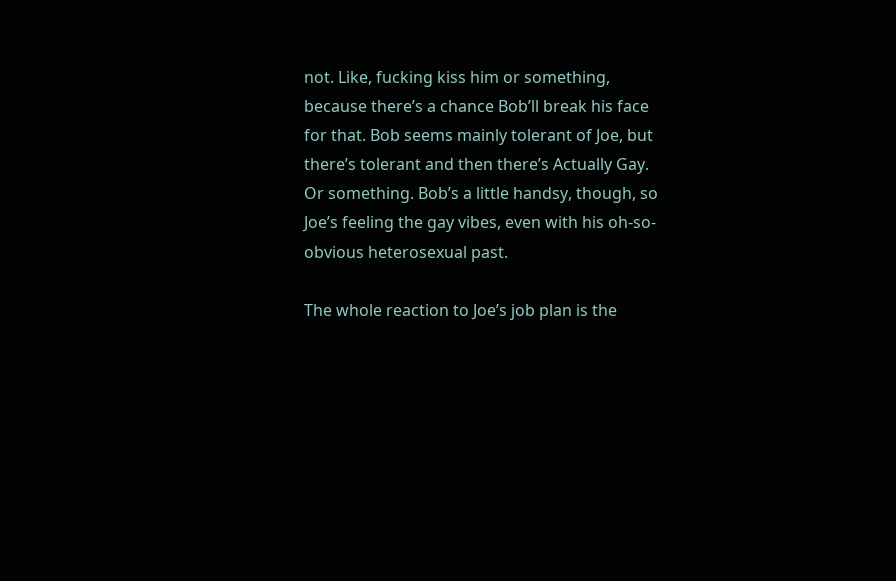not. Like, fucking kiss him or something, because there’s a chance Bob’ll break his face for that. Bob seems mainly tolerant of Joe, but there’s tolerant and then there’s Actually Gay. Or something. Bob’s a little handsy, though, so Joe’s feeling the gay vibes, even with his oh-so-obvious heterosexual past.

The whole reaction to Joe’s job plan is the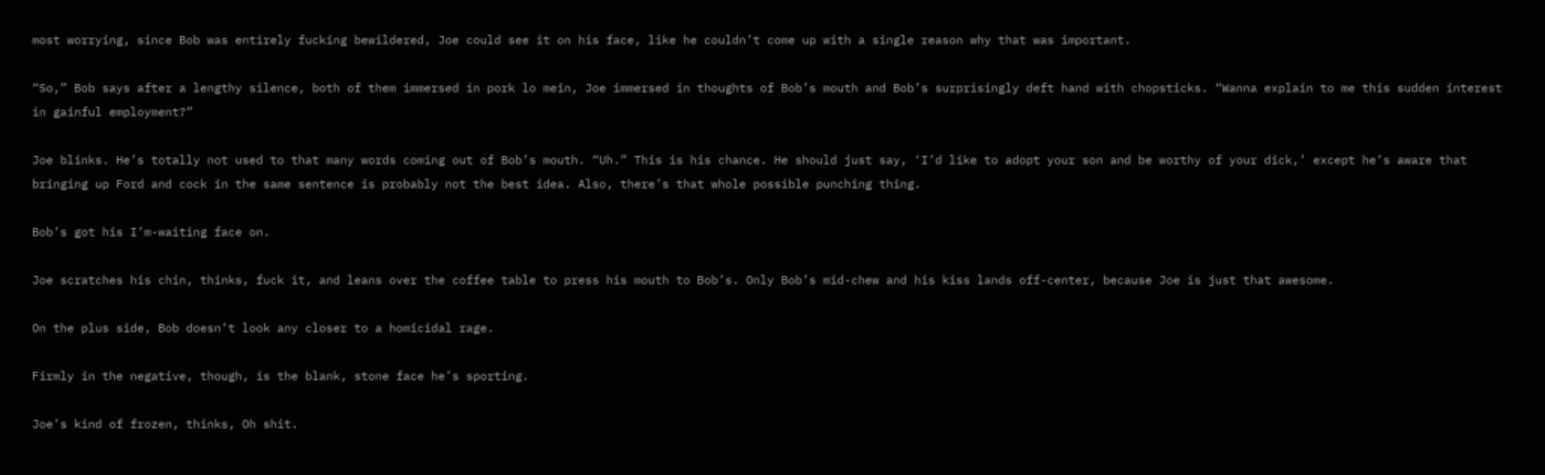most worrying, since Bob was entirely fucking bewildered, Joe could see it on his face, like he couldn’t come up with a single reason why that was important.

“So,” Bob says after a lengthy silence, both of them immersed in pork lo mein, Joe immersed in thoughts of Bob’s mouth and Bob’s surprisingly deft hand with chopsticks. “Wanna explain to me this sudden interest in gainful employment?”

Joe blinks. He’s totally not used to that many words coming out of Bob’s mouth. “Uh.” This is his chance. He should just say, ‘I’d like to adopt your son and be worthy of your dick,’ except he’s aware that bringing up Ford and cock in the same sentence is probably not the best idea. Also, there’s that whole possible punching thing.

Bob’s got his I’m-waiting face on.

Joe scratches his chin, thinks, fuck it, and leans over the coffee table to press his mouth to Bob’s. Only Bob’s mid-chew and his kiss lands off-center, because Joe is just that awesome.

On the plus side, Bob doesn’t look any closer to a homicidal rage.

Firmly in the negative, though, is the blank, stone face he’s sporting.

Joe’s kind of frozen, thinks, Oh shit.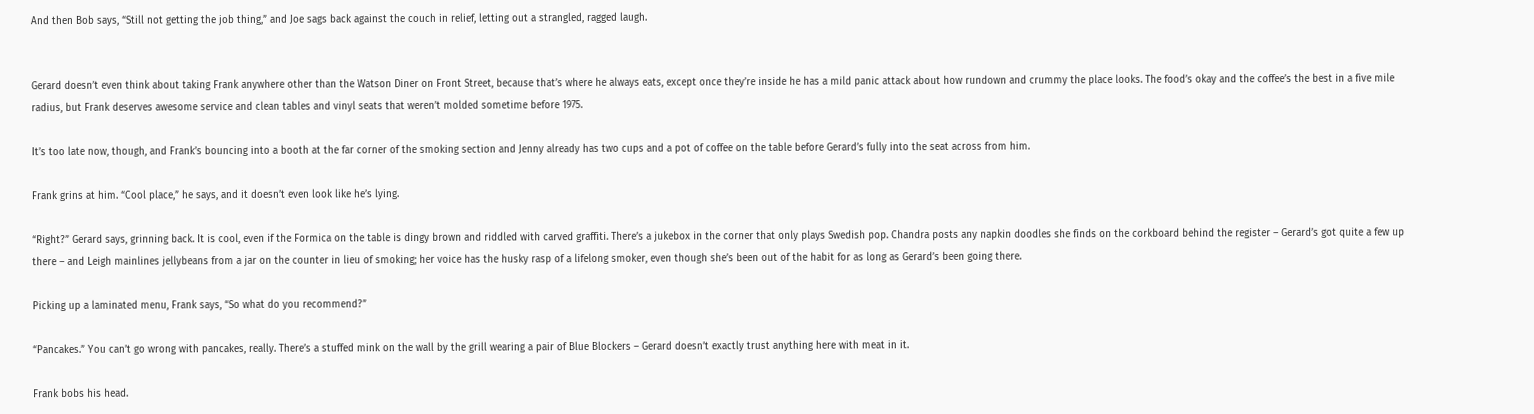And then Bob says, “Still not getting the job thing,” and Joe sags back against the couch in relief, letting out a strangled, ragged laugh.


Gerard doesn’t even think about taking Frank anywhere other than the Watson Diner on Front Street, because that’s where he always eats, except once they’re inside he has a mild panic attack about how rundown and crummy the place looks. The food’s okay and the coffee’s the best in a five mile radius, but Frank deserves awesome service and clean tables and vinyl seats that weren’t molded sometime before 1975.

It’s too late now, though, and Frank’s bouncing into a booth at the far corner of the smoking section and Jenny already has two cups and a pot of coffee on the table before Gerard’s fully into the seat across from him.

Frank grins at him. “Cool place,” he says, and it doesn’t even look like he’s lying.

“Right?” Gerard says, grinning back. It is cool, even if the Formica on the table is dingy brown and riddled with carved graffiti. There’s a jukebox in the corner that only plays Swedish pop. Chandra posts any napkin doodles she finds on the corkboard behind the register – Gerard’s got quite a few up there – and Leigh mainlines jellybeans from a jar on the counter in lieu of smoking; her voice has the husky rasp of a lifelong smoker, even though she’s been out of the habit for as long as Gerard’s been going there.

Picking up a laminated menu, Frank says, “So what do you recommend?”

“Pancakes.” You can’t go wrong with pancakes, really. There’s a stuffed mink on the wall by the grill wearing a pair of Blue Blockers – Gerard doesn’t exactly trust anything here with meat in it.

Frank bobs his head.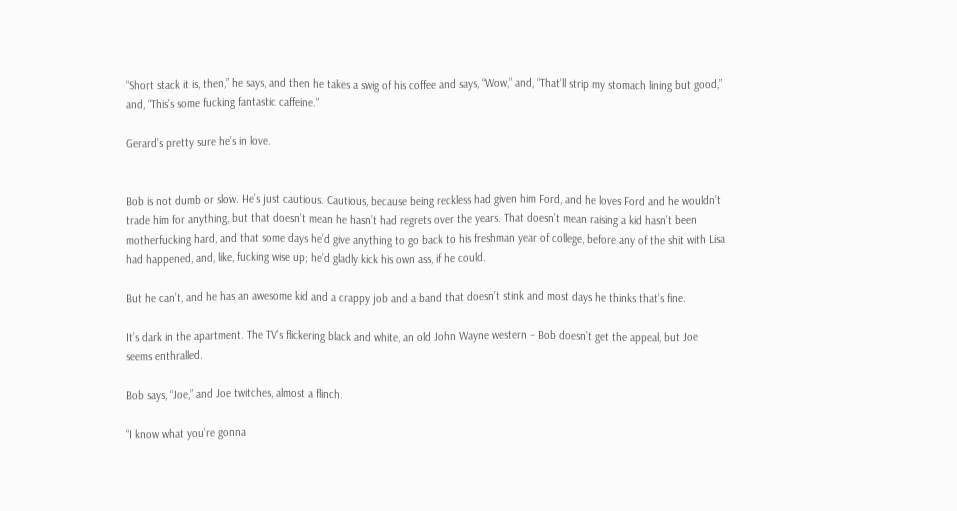“Short stack it is, then,” he says, and then he takes a swig of his coffee and says, “Wow,” and, “That’ll strip my stomach lining but good,” and, “This’s some fucking fantastic caffeine.”

Gerard’s pretty sure he’s in love.


Bob is not dumb or slow. He’s just cautious. Cautious, because being reckless had given him Ford, and he loves Ford and he wouldn’t trade him for anything, but that doesn’t mean he hasn’t had regrets over the years. That doesn’t mean raising a kid hasn’t been motherfucking hard, and that some days he’d give anything to go back to his freshman year of college, before any of the shit with Lisa had happened, and, like, fucking wise up; he’d gladly kick his own ass, if he could.

But he can’t, and he has an awesome kid and a crappy job and a band that doesn’t stink and most days he thinks that’s fine.

It’s dark in the apartment. The TV’s flickering black and white, an old John Wayne western – Bob doesn’t get the appeal, but Joe seems enthralled.

Bob says, “Joe,” and Joe twitches, almost a flinch.

“I know what you’re gonna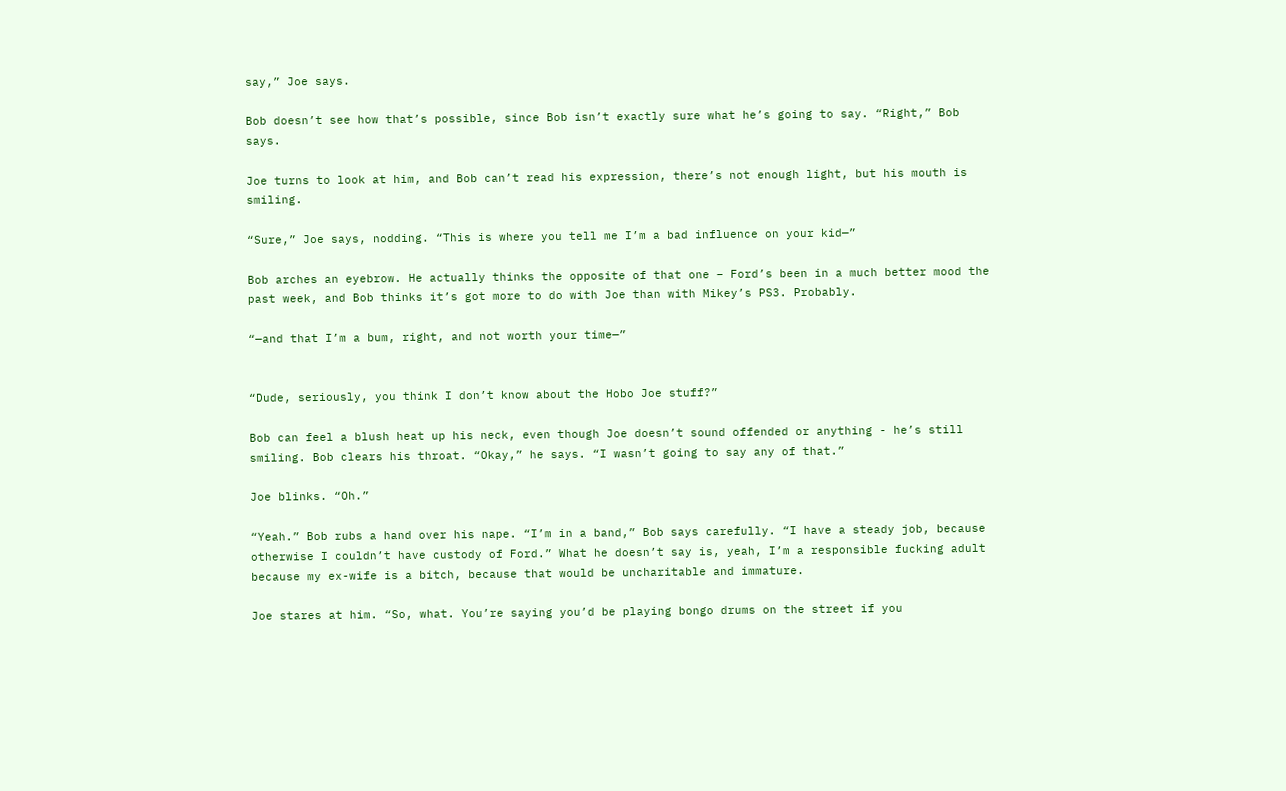say,” Joe says.

Bob doesn’t see how that’s possible, since Bob isn’t exactly sure what he’s going to say. “Right,” Bob says.

Joe turns to look at him, and Bob can’t read his expression, there’s not enough light, but his mouth is smiling.

“Sure,” Joe says, nodding. “This is where you tell me I’m a bad influence on your kid—”

Bob arches an eyebrow. He actually thinks the opposite of that one – Ford’s been in a much better mood the past week, and Bob thinks it’s got more to do with Joe than with Mikey’s PS3. Probably.

“—and that I’m a bum, right, and not worth your time—”


“Dude, seriously, you think I don’t know about the Hobo Joe stuff?”

Bob can feel a blush heat up his neck, even though Joe doesn’t sound offended or anything - he’s still smiling. Bob clears his throat. “Okay,” he says. “I wasn’t going to say any of that.”

Joe blinks. “Oh.”

“Yeah.” Bob rubs a hand over his nape. “I’m in a band,” Bob says carefully. “I have a steady job, because otherwise I couldn’t have custody of Ford.” What he doesn’t say is, yeah, I’m a responsible fucking adult because my ex-wife is a bitch, because that would be uncharitable and immature.

Joe stares at him. “So, what. You’re saying you’d be playing bongo drums on the street if you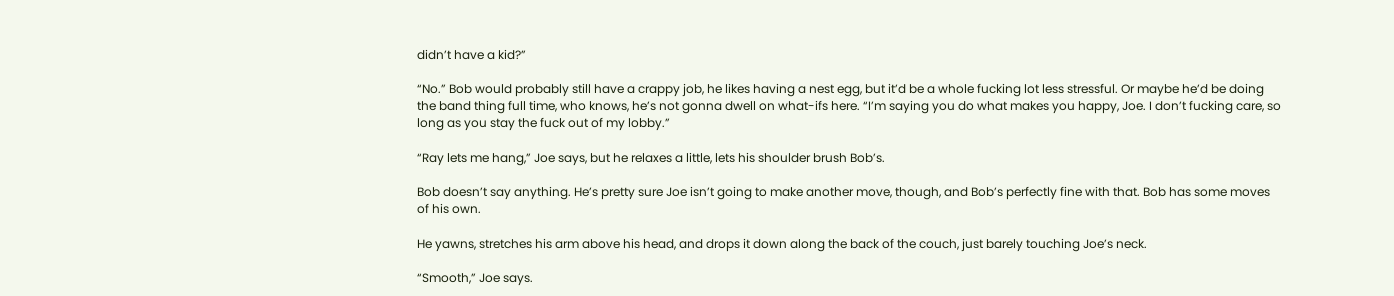didn’t have a kid?”

“No.” Bob would probably still have a crappy job, he likes having a nest egg, but it’d be a whole fucking lot less stressful. Or maybe he’d be doing the band thing full time, who knows, he’s not gonna dwell on what-ifs here. “I’m saying you do what makes you happy, Joe. I don’t fucking care, so long as you stay the fuck out of my lobby.”

“Ray lets me hang,” Joe says, but he relaxes a little, lets his shoulder brush Bob’s.

Bob doesn’t say anything. He’s pretty sure Joe isn’t going to make another move, though, and Bob’s perfectly fine with that. Bob has some moves of his own.

He yawns, stretches his arm above his head, and drops it down along the back of the couch, just barely touching Joe’s neck.

“Smooth,” Joe says.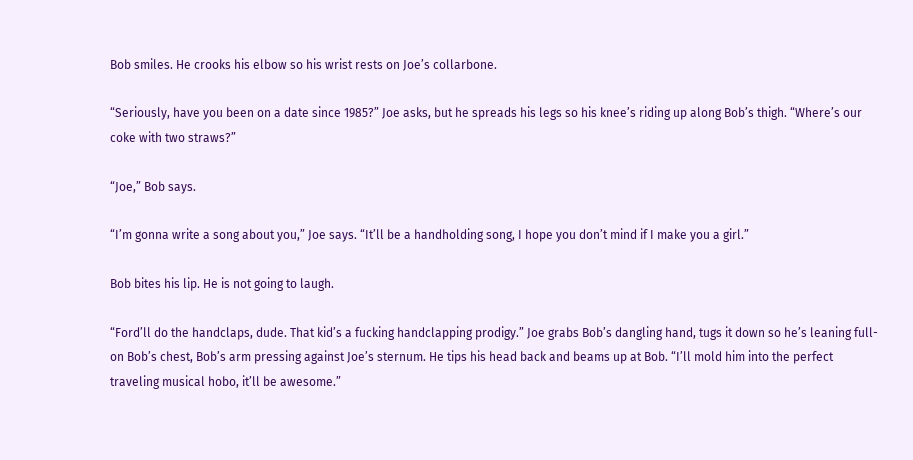Bob smiles. He crooks his elbow so his wrist rests on Joe’s collarbone.

“Seriously, have you been on a date since 1985?” Joe asks, but he spreads his legs so his knee’s riding up along Bob’s thigh. “Where’s our coke with two straws?”

“Joe,” Bob says.

“I’m gonna write a song about you,” Joe says. “It’ll be a handholding song, I hope you don’t mind if I make you a girl.”

Bob bites his lip. He is not going to laugh.

“Ford’ll do the handclaps, dude. That kid’s a fucking handclapping prodigy.” Joe grabs Bob’s dangling hand, tugs it down so he’s leaning full-on Bob’s chest, Bob’s arm pressing against Joe’s sternum. He tips his head back and beams up at Bob. “I’ll mold him into the perfect traveling musical hobo, it’ll be awesome.”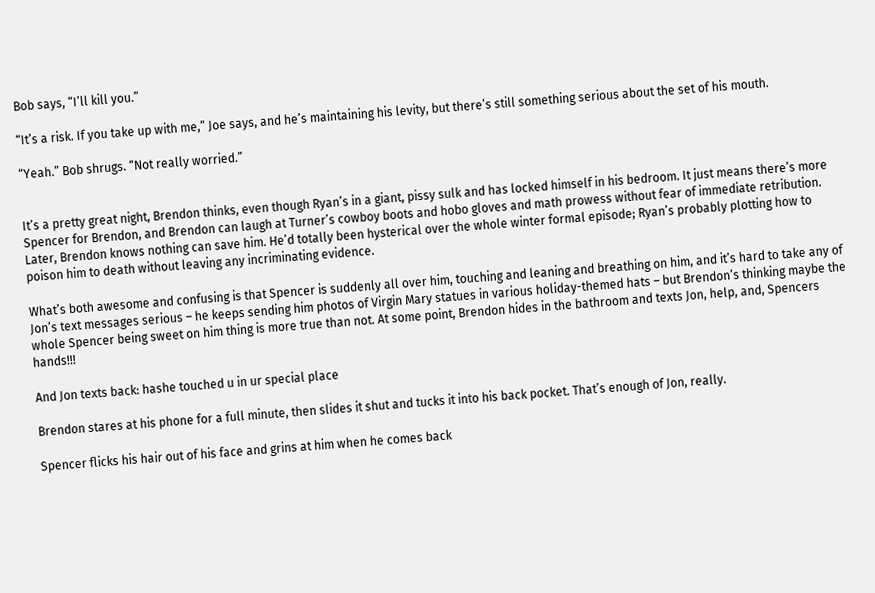Bob says, “I’ll kill you.”

“It’s a risk. If you take up with me,” Joe says, and he’s maintaining his levity, but there’s still something serious about the set of his mouth.

“Yeah.” Bob shrugs. “Not really worried.”


It’s a pretty great night, Brendon thinks, even though Ryan’s in a giant, pissy sulk and has locked himself in his bedroom. It just means there’s more Spencer for Brendon, and Brendon can laugh at Turner’s cowboy boots and hobo gloves and math prowess without fear of immediate retribution. Later, Brendon knows nothing can save him. He’d totally been hysterical over the whole winter formal episode; Ryan’s probably plotting how to poison him to death without leaving any incriminating evidence.

What’s both awesome and confusing is that Spencer is suddenly all over him, touching and leaning and breathing on him, and it’s hard to take any of Jon’s text messages serious – he keeps sending him photos of Virgin Mary statues in various holiday-themed hats – but Brendon’s thinking maybe the whole Spencer being sweet on him thing is more true than not. At some point, Brendon hides in the bathroom and texts Jon, help, and, Spencers hands!!!

And Jon texts back: hashe touched u in ur special place

Brendon stares at his phone for a full minute, then slides it shut and tucks it into his back pocket. That’s enough of Jon, really.

Spencer flicks his hair out of his face and grins at him when he comes back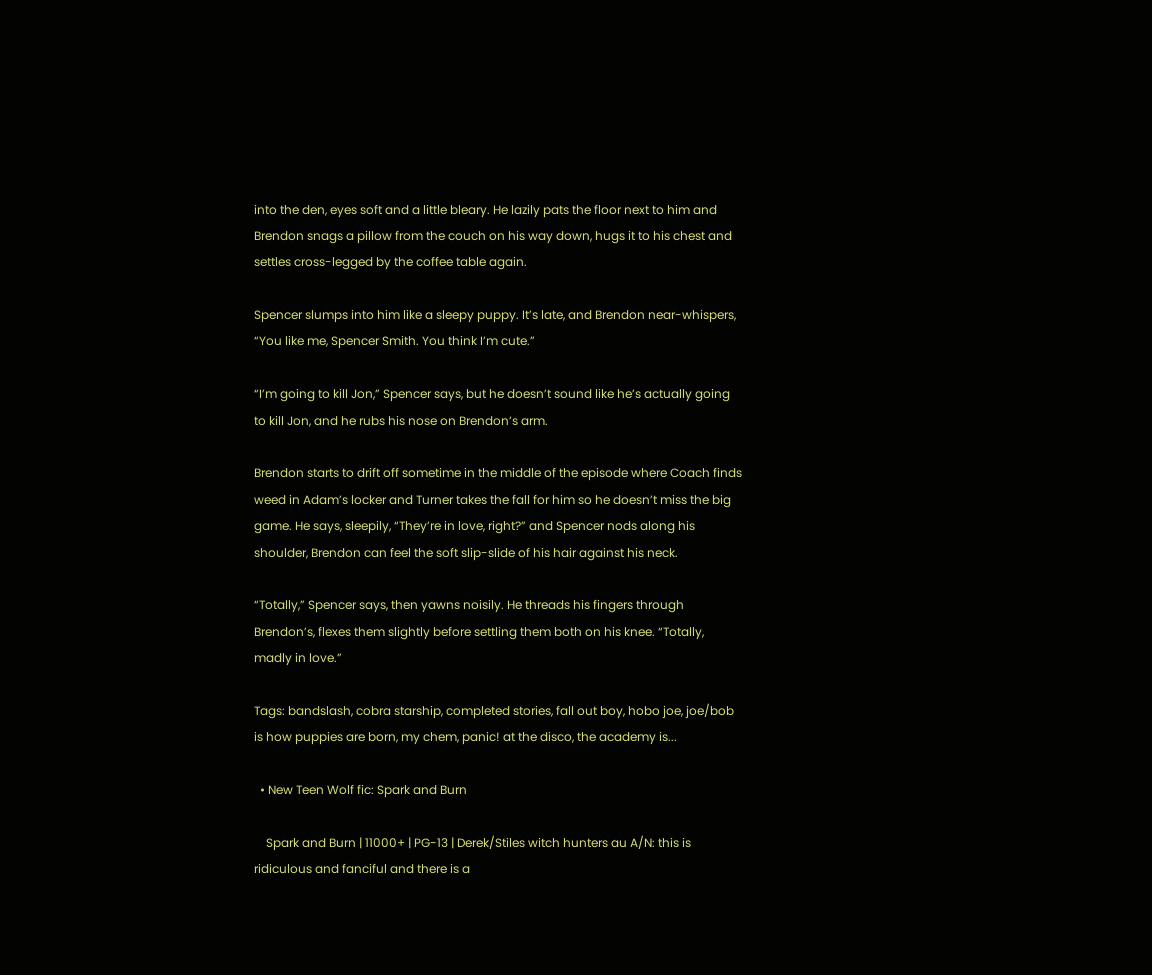into the den, eyes soft and a little bleary. He lazily pats the floor next to him and Brendon snags a pillow from the couch on his way down, hugs it to his chest and settles cross-legged by the coffee table again.

Spencer slumps into him like a sleepy puppy. It’s late, and Brendon near-whispers, “You like me, Spencer Smith. You think I’m cute.”

“I’m going to kill Jon,” Spencer says, but he doesn’t sound like he’s actually going to kill Jon, and he rubs his nose on Brendon’s arm.

Brendon starts to drift off sometime in the middle of the episode where Coach finds weed in Adam’s locker and Turner takes the fall for him so he doesn’t miss the big game. He says, sleepily, “They’re in love, right?” and Spencer nods along his shoulder, Brendon can feel the soft slip-slide of his hair against his neck.

“Totally,” Spencer says, then yawns noisily. He threads his fingers through Brendon’s, flexes them slightly before settling them both on his knee. “Totally, madly in love.”

Tags: bandslash, cobra starship, completed stories, fall out boy, hobo joe, joe/bob is how puppies are born, my chem, panic! at the disco, the academy is...

  • New Teen Wolf fic: Spark and Burn

    Spark and Burn | 11000+ | PG-13 | Derek/Stiles witch hunters au A/N: this is ridiculous and fanciful and there is a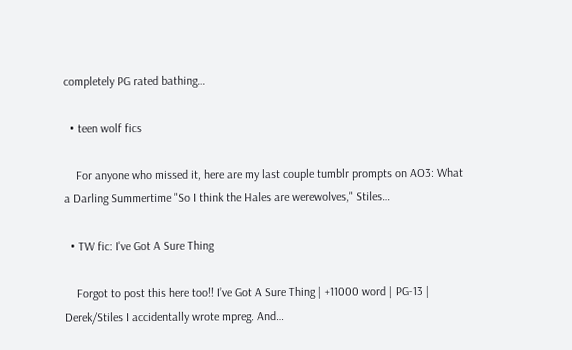completely PG rated bathing…

  • teen wolf fics

    For anyone who missed it, here are my last couple tumblr prompts on AO3: What a Darling Summertime "So I think the Hales are werewolves," Stiles…

  • TW fic: I've Got A Sure Thing

    Forgot to post this here too!! I’ve Got A Sure Thing | +11000 word | PG-13 | Derek/Stiles I accidentally wrote mpreg. And…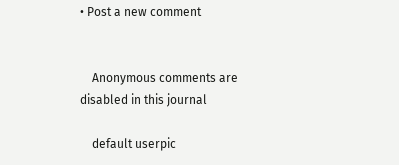• Post a new comment


    Anonymous comments are disabled in this journal

    default userpic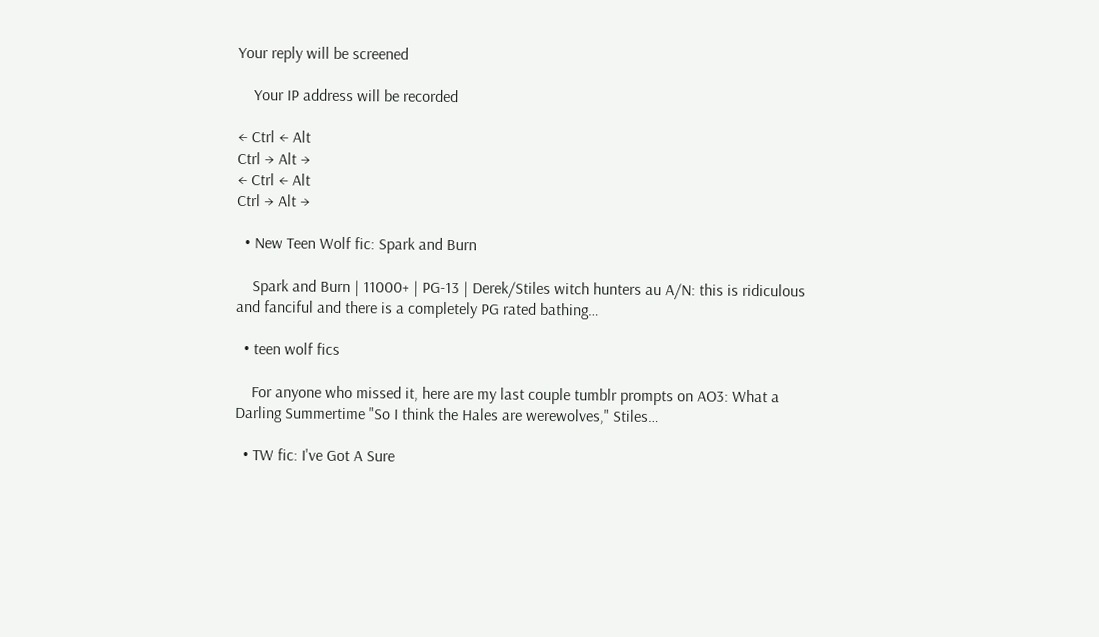Your reply will be screened

    Your IP address will be recorded

← Ctrl ← Alt
Ctrl → Alt →
← Ctrl ← Alt
Ctrl → Alt →

  • New Teen Wolf fic: Spark and Burn

    Spark and Burn | 11000+ | PG-13 | Derek/Stiles witch hunters au A/N: this is ridiculous and fanciful and there is a completely PG rated bathing…

  • teen wolf fics

    For anyone who missed it, here are my last couple tumblr prompts on AO3: What a Darling Summertime "So I think the Hales are werewolves," Stiles…

  • TW fic: I've Got A Sure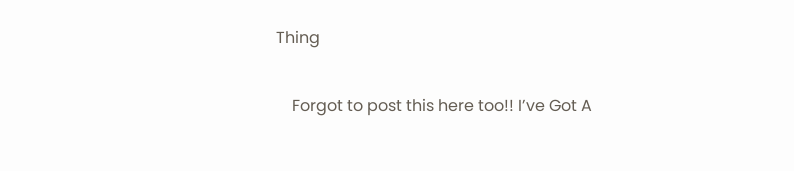Thing

    Forgot to post this here too!! I’ve Got A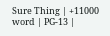Sure Thing | +11000 word | PG-13 |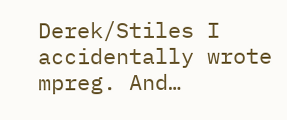Derek/Stiles I accidentally wrote mpreg. And…